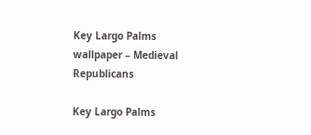Key Largo Palms wallpaper – Medieval Republicans

Key Largo Palms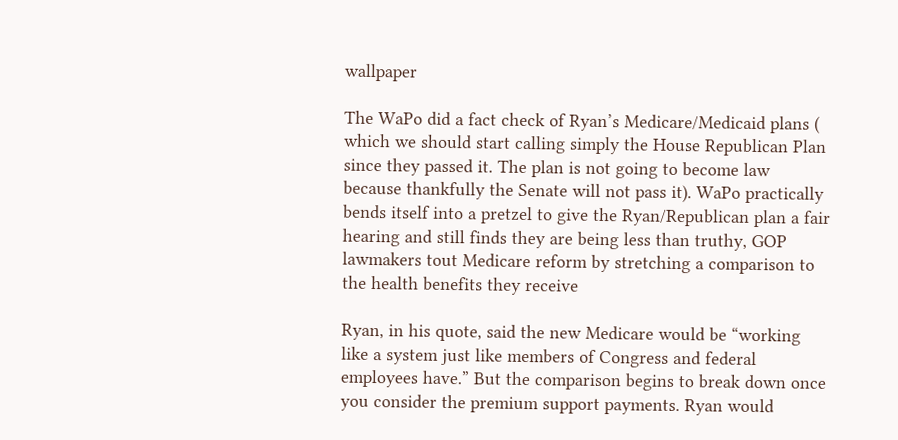wallpaper

The WaPo did a fact check of Ryan’s Medicare/Medicaid plans ( which we should start calling simply the House Republican Plan since they passed it. The plan is not going to become law because thankfully the Senate will not pass it). WaPo practically bends itself into a pretzel to give the Ryan/Republican plan a fair hearing and still finds they are being less than truthy, GOP lawmakers tout Medicare reform by stretching a comparison to the health benefits they receive

Ryan, in his quote, said the new Medicare would be “working like a system just like members of Congress and federal employees have.” But the comparison begins to break down once you consider the premium support payments. Ryan would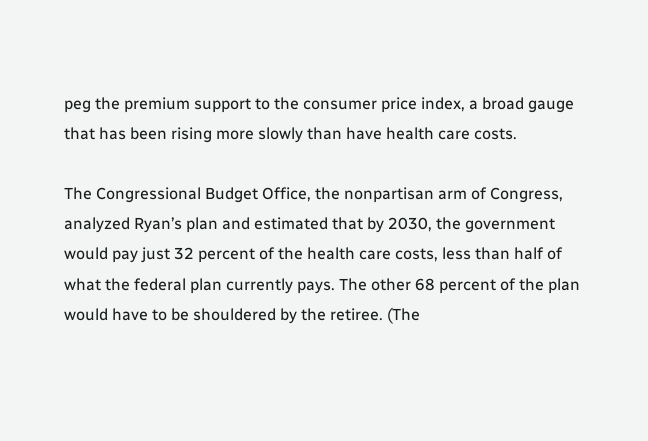peg the premium support to the consumer price index, a broad gauge that has been rising more slowly than have health care costs.

The Congressional Budget Office, the nonpartisan arm of Congress, analyzed Ryan’s plan and estimated that by 2030, the government would pay just 32 percent of the health care costs, less than half of what the federal plan currently pays. The other 68 percent of the plan would have to be shouldered by the retiree. (The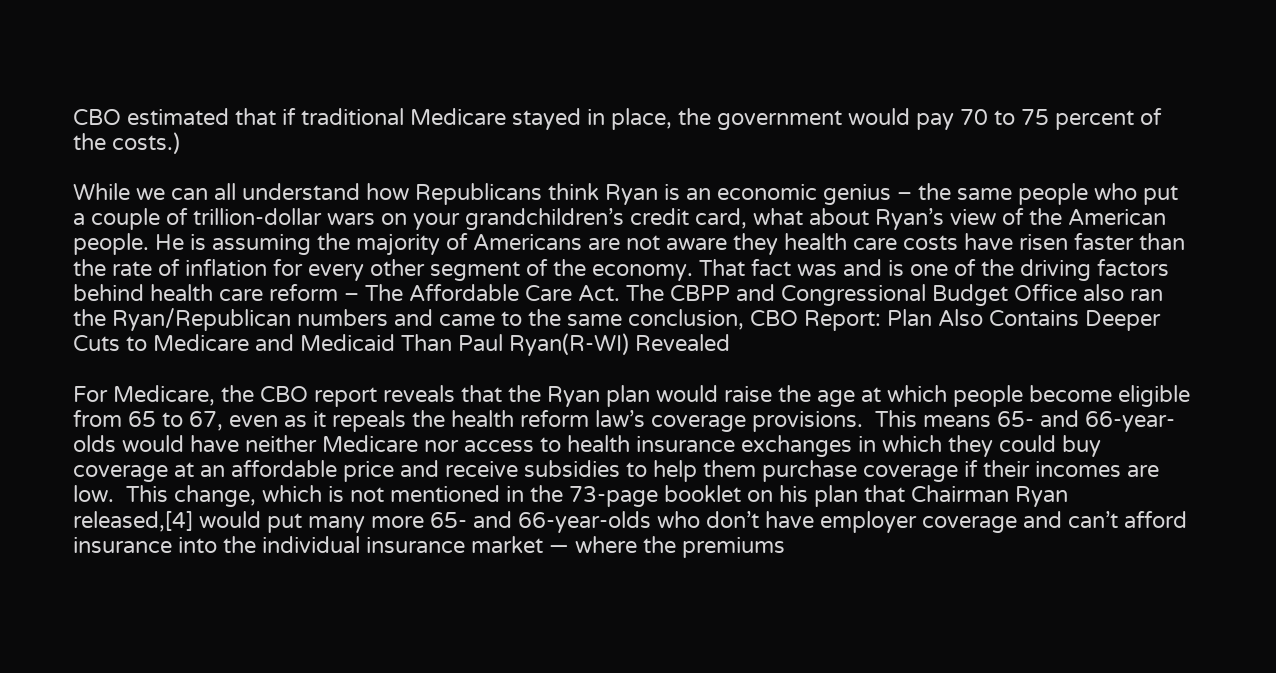CBO estimated that if traditional Medicare stayed in place, the government would pay 70 to 75 percent of the costs.)

While we can all understand how Republicans think Ryan is an economic genius – the same people who put a couple of trillion-dollar wars on your grandchildren’s credit card, what about Ryan’s view of the American people. He is assuming the majority of Americans are not aware they health care costs have risen faster than the rate of inflation for every other segment of the economy. That fact was and is one of the driving factors behind health care reform – The Affordable Care Act. The CBPP and Congressional Budget Office also ran the Ryan/Republican numbers and came to the same conclusion, CBO Report: Plan Also Contains Deeper Cuts to Medicare and Medicaid Than Paul Ryan(R-WI) Revealed

For Medicare, the CBO report reveals that the Ryan plan would raise the age at which people become eligible from 65 to 67, even as it repeals the health reform law’s coverage provisions.  This means 65- and 66-year-olds would have neither Medicare nor access to health insurance exchanges in which they could buy coverage at an affordable price and receive subsidies to help them purchase coverage if their incomes are low.  This change, which is not mentioned in the 73-page booklet on his plan that Chairman Ryan released,[4] would put many more 65- and 66-year-olds who don’t have employer coverage and can’t afford insurance into the individual insurance market — where the premiums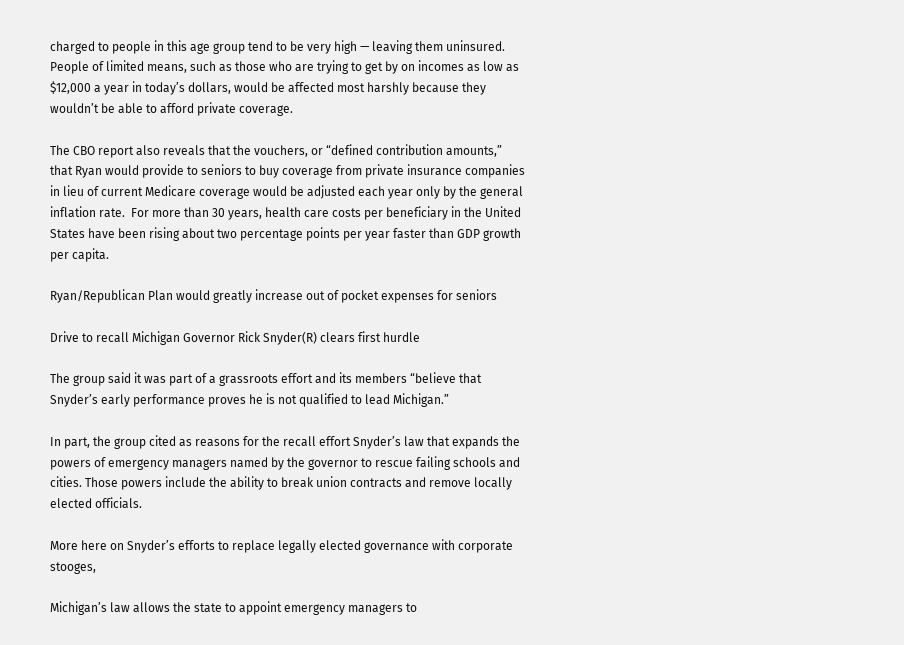charged to people in this age group tend to be very high — leaving them uninsured.  People of limited means, such as those who are trying to get by on incomes as low as $12,000 a year in today’s dollars, would be affected most harshly because they wouldn’t be able to afford private coverage.

The CBO report also reveals that the vouchers, or “defined contribution amounts,” that Ryan would provide to seniors to buy coverage from private insurance companies in lieu of current Medicare coverage would be adjusted each year only by the general inflation rate.  For more than 30 years, health care costs per beneficiary in the United States have been rising about two percentage points per year faster than GDP growth per capita.

Ryan/Republican Plan would greatly increase out of pocket expenses for seniors

Drive to recall Michigan Governor Rick Snyder(R) clears first hurdle

The group said it was part of a grassroots effort and its members “believe that Snyder’s early performance proves he is not qualified to lead Michigan.”

In part, the group cited as reasons for the recall effort Snyder’s law that expands the powers of emergency managers named by the governor to rescue failing schools and cities. Those powers include the ability to break union contracts and remove locally elected officials.

More here on Snyder’s efforts to replace legally elected governance with corporate stooges,

Michigan’s law allows the state to appoint emergency managers to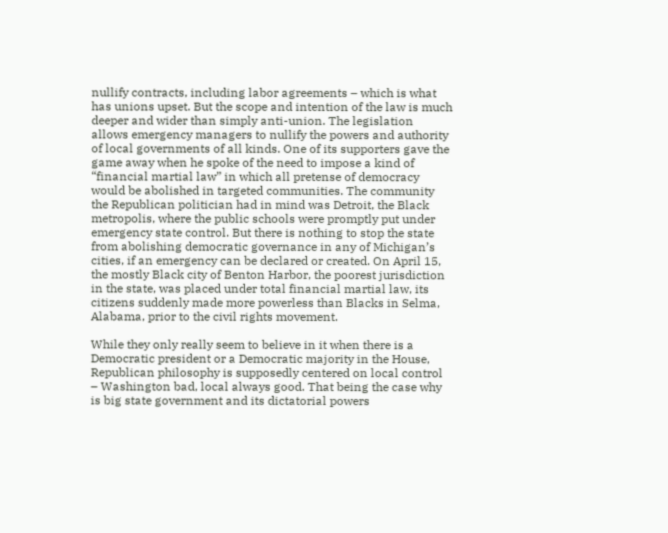nullify contracts, including labor agreements – which is what has unions upset. But the scope and intention of the law is much deeper and wider than simply anti-union. The legislation allows emergency managers to nullify the powers and authority of local governments of all kinds. One of its supporters gave the game away when he spoke of the need to impose a kind of “financial martial law” in which all pretense of democracy would be abolished in targeted communities. The community the Republican politician had in mind was Detroit, the Black metropolis, where the public schools were promptly put under emergency state control. But there is nothing to stop the state from abolishing democratic governance in any of Michigan’s cities, if an emergency can be declared or created. On April 15, the mostly Black city of Benton Harbor, the poorest jurisdiction in the state, was placed under total financial martial law, its citizens suddenly made more powerless than Blacks in Selma, Alabama, prior to the civil rights movement.

While they only really seem to believe in it when there is a Democratic president or a Democratic majority in the House, Republican philosophy is supposedly centered on local control – Washington bad, local always good. That being the case why is big state government and its dictatorial powers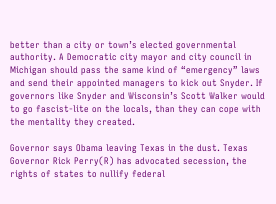better than a city or town’s elected governmental authority. A Democratic city mayor and city council in Michigan should pass the same kind of “emergency” laws and send their appointed managers to kick out Snyder. If governors like Snyder and Wisconsin’s Scott Walker would to go fascist-lite on the locals, than they can cope with the mentality they created.

Governor says Obama leaving Texas in the dust. Texas Governor Rick Perry(R) has advocated secession, the rights of states to nullify federal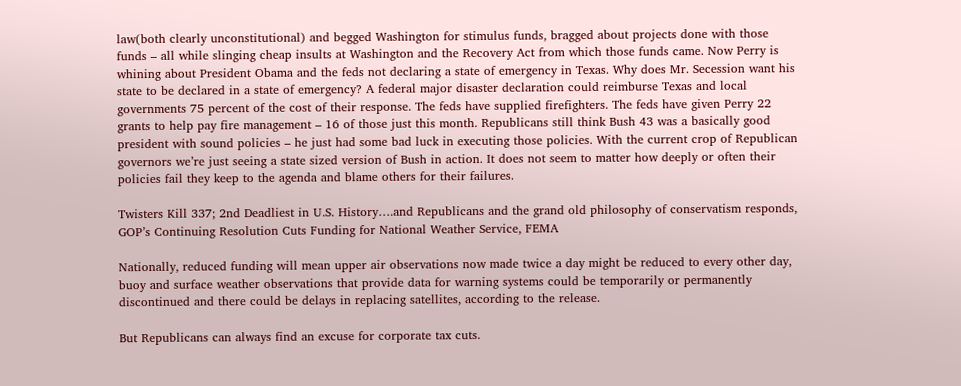law(both clearly unconstitutional) and begged Washington for stimulus funds, bragged about projects done with those funds – all while slinging cheap insults at Washington and the Recovery Act from which those funds came. Now Perry is whining about President Obama and the feds not declaring a state of emergency in Texas. Why does Mr. Secession want his state to be declared in a state of emergency? A federal major disaster declaration could reimburse Texas and local governments 75 percent of the cost of their response. The feds have supplied firefighters. The feds have given Perry 22 grants to help pay fire management – 16 of those just this month. Republicans still think Bush 43 was a basically good president with sound policies – he just had some bad luck in executing those policies. With the current crop of Republican governors we’re just seeing a state sized version of Bush in action. It does not seem to matter how deeply or often their policies fail they keep to the agenda and blame others for their failures.

Twisters Kill 337; 2nd Deadliest in U.S. History….and Republicans and the grand old philosophy of conservatism responds, GOP’s Continuing Resolution Cuts Funding for National Weather Service, FEMA

Nationally, reduced funding will mean upper air observations now made twice a day might be reduced to every other day, buoy and surface weather observations that provide data for warning systems could be temporarily or permanently discontinued and there could be delays in replacing satellites, according to the release.

But Republicans can always find an excuse for corporate tax cuts.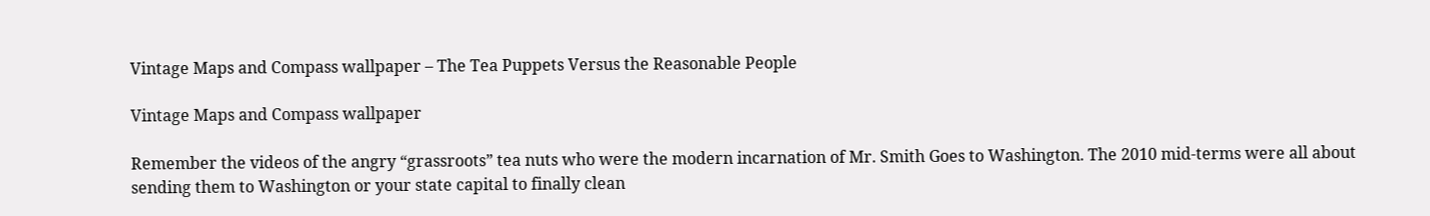Vintage Maps and Compass wallpaper – The Tea Puppets Versus the Reasonable People

Vintage Maps and Compass wallpaper

Remember the videos of the angry “grassroots” tea nuts who were the modern incarnation of Mr. Smith Goes to Washington. The 2010 mid-terms were all about sending them to Washington or your state capital to finally clean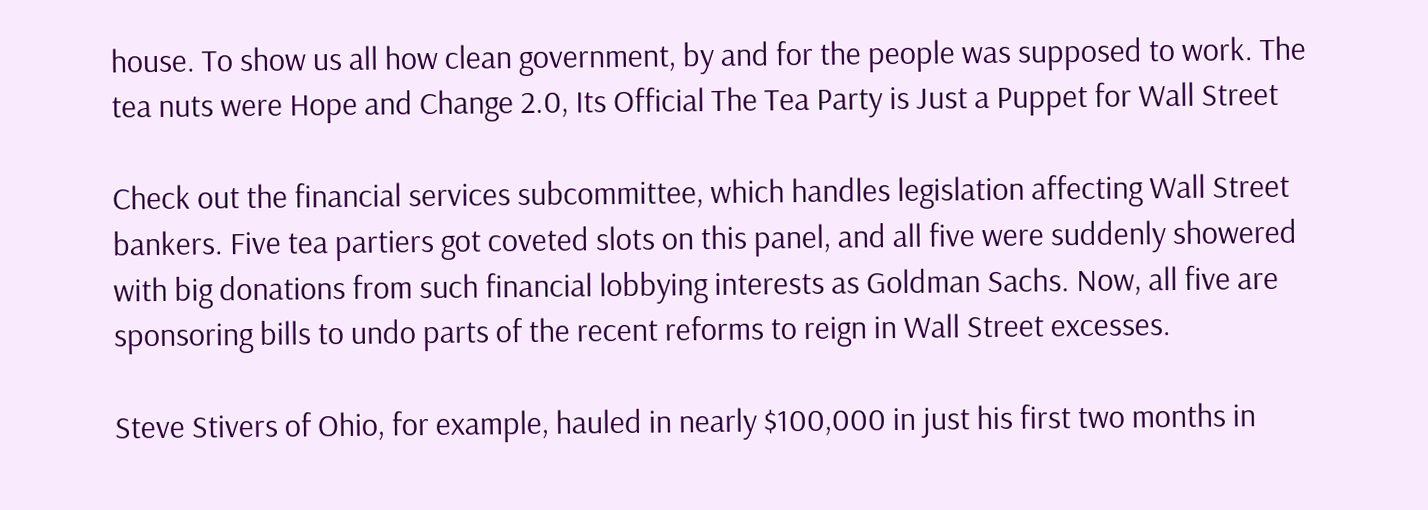house. To show us all how clean government, by and for the people was supposed to work. The tea nuts were Hope and Change 2.0, Its Official The Tea Party is Just a Puppet for Wall Street

Check out the financial services subcommittee, which handles legislation affecting Wall Street bankers. Five tea partiers got coveted slots on this panel, and all five were suddenly showered with big donations from such financial lobbying interests as Goldman Sachs. Now, all five are sponsoring bills to undo parts of the recent reforms to reign in Wall Street excesses.

Steve Stivers of Ohio, for example, hauled in nearly $100,000 in just his first two months in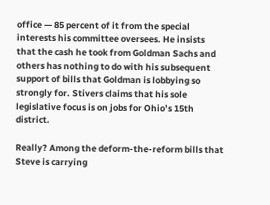office — 85 percent of it from the special interests his committee oversees. He insists that the cash he took from Goldman Sachs and others has nothing to do with his subsequent support of bills that Goldman is lobbying so strongly for. Stivers claims that his sole legislative focus is on jobs for Ohio’s 15th district.

Really? Among the deform-the-reform bills that Steve is carrying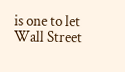is one to let Wall Street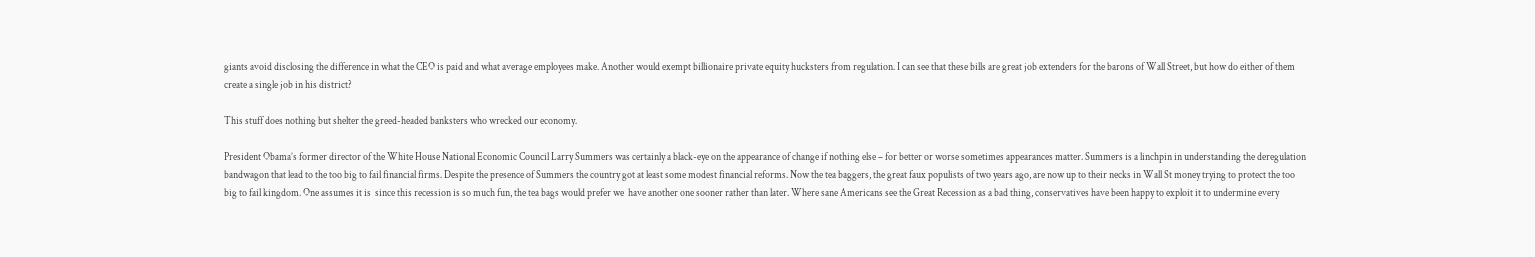giants avoid disclosing the difference in what the CEO is paid and what average employees make. Another would exempt billionaire private equity hucksters from regulation. I can see that these bills are great job extenders for the barons of Wall Street, but how do either of them create a single job in his district?

This stuff does nothing but shelter the greed-headed banksters who wrecked our economy.

President Obama’s former director of the White House National Economic Council Larry Summers was certainly a black-eye on the appearance of change if nothing else – for better or worse sometimes appearances matter. Summers is a linchpin in understanding the deregulation bandwagon that lead to the too big to fail financial firms. Despite the presence of Summers the country got at least some modest financial reforms. Now the tea baggers, the great faux populists of two years ago, are now up to their necks in Wall St money trying to protect the too big to fail kingdom. One assumes it is  since this recession is so much fun, the tea bags would prefer we  have another one sooner rather than later. Where sane Americans see the Great Recession as a bad thing, conservatives have been happy to exploit it to undermine every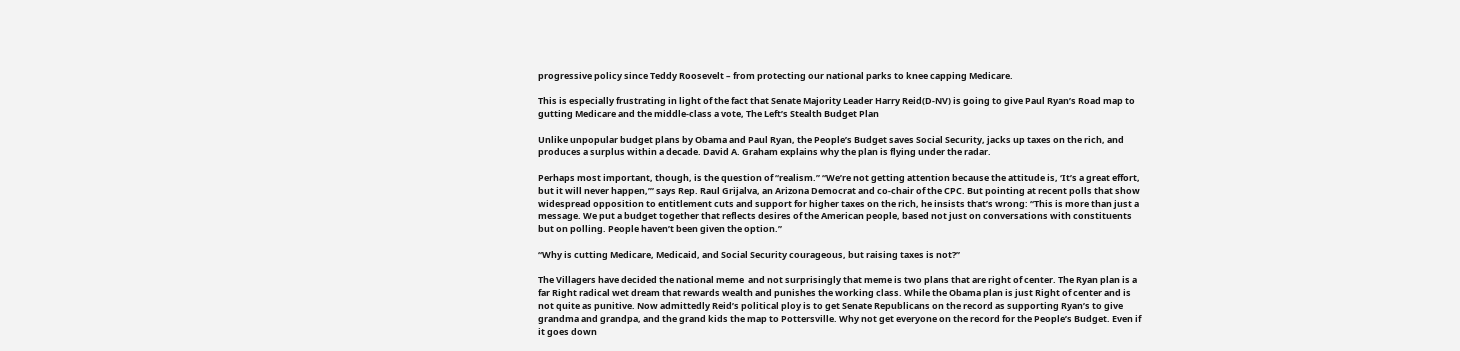progressive policy since Teddy Roosevelt – from protecting our national parks to knee capping Medicare.

This is especially frustrating in light of the fact that Senate Majority Leader Harry Reid(D-NV) is going to give Paul Ryan’s Road map to gutting Medicare and the middle-class a vote, The Left’s Stealth Budget Plan

Unlike unpopular budget plans by Obama and Paul Ryan, the People’s Budget saves Social Security, jacks up taxes on the rich, and produces a surplus within a decade. David A. Graham explains why the plan is flying under the radar.

Perhaps most important, though, is the question of “realism.” “We’re not getting attention because the attitude is, ‘It’s a great effort, but it will never happen,’” says Rep. Raul Grijalva, an Arizona Democrat and co-chair of the CPC. But pointing at recent polls that show widespread opposition to entitlement cuts and support for higher taxes on the rich, he insists that’s wrong: “This is more than just a message. We put a budget together that reflects desires of the American people, based not just on conversations with constituents but on polling. People haven’t been given the option.”

“Why is cutting Medicare, Medicaid, and Social Security courageous, but raising taxes is not?”

The Villagers have decided the national meme  and not surprisingly that meme is two plans that are right of center. The Ryan plan is a far Right radical wet dream that rewards wealth and punishes the working class. While the Obama plan is just Right of center and is not quite as punitive. Now admittedly Reid’s political ploy is to get Senate Republicans on the record as supporting Ryan’s to give grandma and grandpa, and the grand kids the map to Pottersville. Why not get everyone on the record for the People’s Budget. Even if it goes down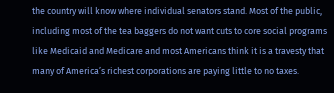the country will know where individual senators stand. Most of the public, including most of the tea baggers do not want cuts to core social programs like Medicaid and Medicare and most Americans think it is a travesty that many of America’s richest corporations are paying little to no taxes.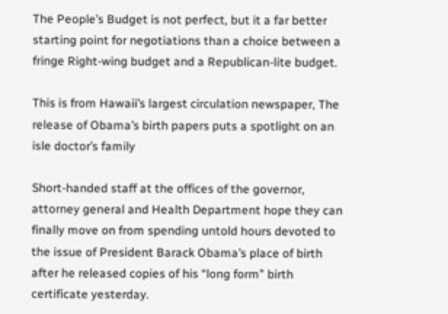The People’s Budget is not perfect, but it a far better starting point for negotiations than a choice between a fringe Right-wing budget and a Republican-lite budget.

This is from Hawaii’s largest circulation newspaper, The release of Obama’s birth papers puts a spotlight on an isle doctor’s family

Short-handed staff at the offices of the governor, attorney general and Health Department hope they can finally move on from spending untold hours devoted to the issue of President Barack Obama’s place of birth after he released copies of his “long form” birth certificate yesterday.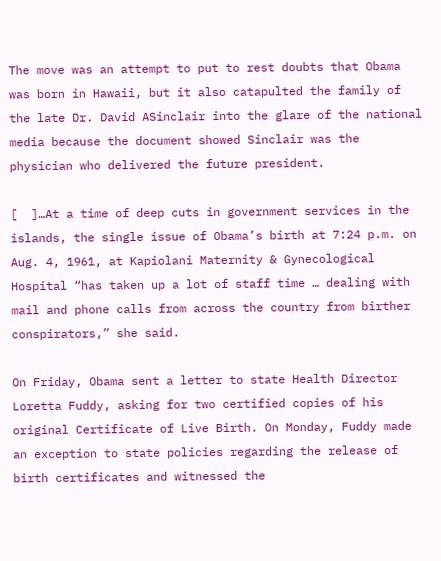The move was an attempt to put to rest doubts that Obama was born in Hawaii, but it also catapulted the family of the late Dr. David ASinclair into the glare of the national media because the document showed Sinclair was the physician who delivered the future president.

[  ]…At a time of deep cuts in government services in the islands, the single issue of Obama’s birth at 7:24 p.m. on Aug. 4, 1961, at Kapiolani Maternity & Gynecological Hospital “has taken up a lot of staff time … dealing with mail and phone calls from across the country from birther conspirators,” she said.

On Friday, Obama sent a letter to state Health Director Loretta Fuddy, asking for two certified copies of his original Certificate of Live Birth. On Monday, Fuddy made an exception to state policies regarding the release of birth certificates and witnessed the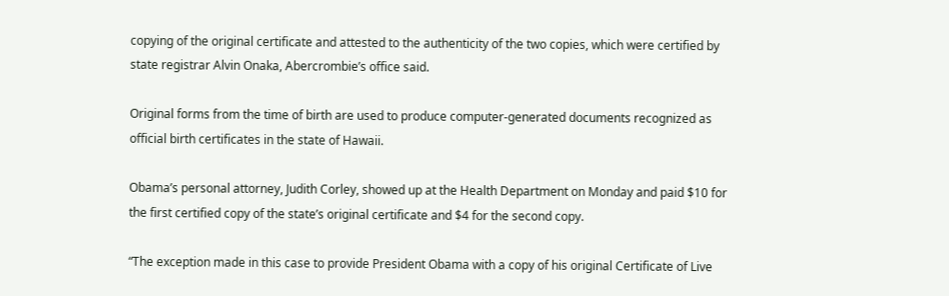copying of the original certificate and attested to the authenticity of the two copies, which were certified by state registrar Alvin Onaka, Abercrombie’s office said.

Original forms from the time of birth are used to produce computer-generated documents recognized as official birth certificates in the state of Hawaii.

Obama’s personal attorney, Judith Corley, showed up at the Health Department on Monday and paid $10 for the first certified copy of the state’s original certificate and $4 for the second copy.

“The exception made in this case to provide President Obama with a copy of his original Certificate of Live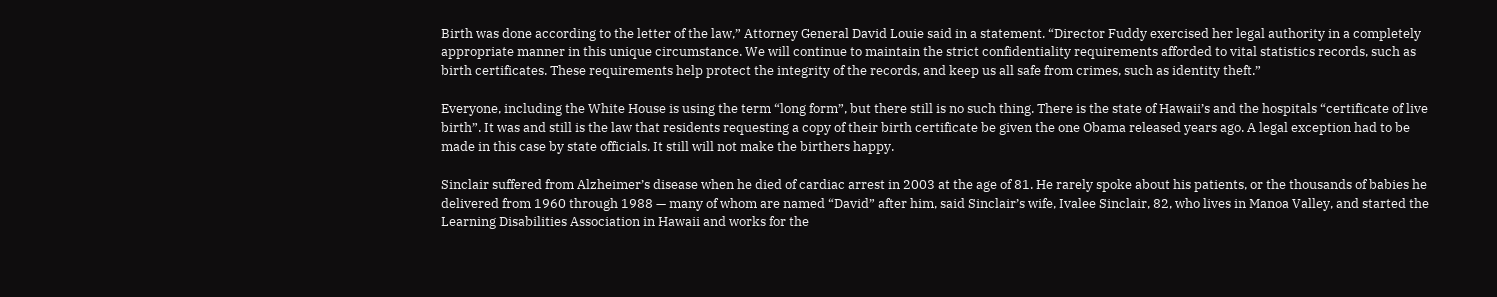Birth was done according to the letter of the law,” Attorney General David Louie said in a statement. “Director Fuddy exercised her legal authority in a completely appropriate manner in this unique circumstance. We will continue to maintain the strict confidentiality requirements afforded to vital statistics records, such as birth certificates. These requirements help protect the integrity of the records, and keep us all safe from crimes, such as identity theft.”

Everyone, including the White House is using the term “long form”, but there still is no such thing. There is the state of Hawaii’s and the hospitals “certificate of live birth”. It was and still is the law that residents requesting a copy of their birth certificate be given the one Obama released years ago. A legal exception had to be made in this case by state officials. It still will not make the birthers happy.

Sinclair suffered from Alzheimer’s disease when he died of cardiac arrest in 2003 at the age of 81. He rarely spoke about his patients, or the thousands of babies he delivered from 1960 through 1988 — many of whom are named “David” after him, said Sinclair’s wife, Ivalee Sinclair, 82, who lives in Manoa Valley, and started the Learning Disabilities Association in Hawaii and works for the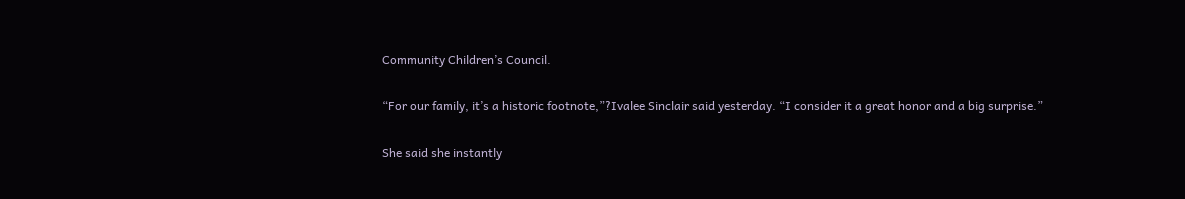Community Children’s Council.

“For our family, it’s a historic footnote,”?Ivalee Sinclair said yesterday. “I consider it a great honor and a big surprise.”

She said she instantly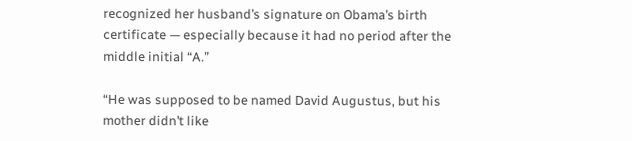recognized her husband’s signature on Obama’s birth certificate — especially because it had no period after the middle initial “A.”

“He was supposed to be named David Augustus, but his mother didn’t like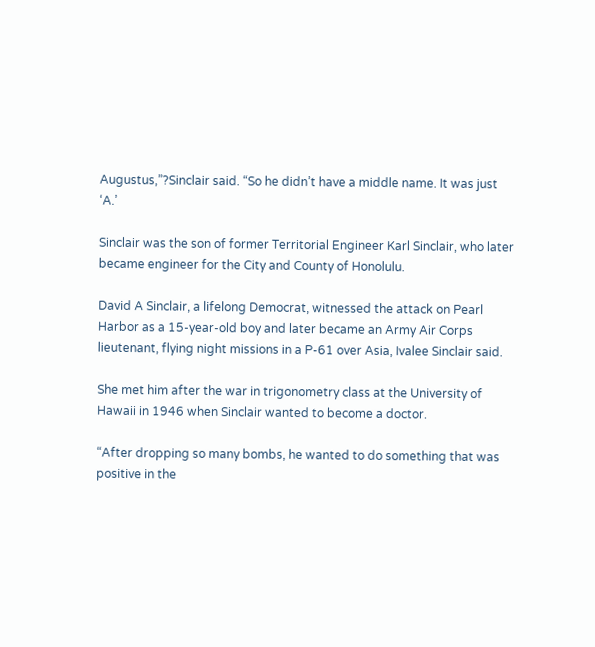Augustus,”?Sinclair said. “So he didn’t have a middle name. It was just ‘A.’

Sinclair was the son of former Territorial Engineer Karl Sinclair, who later became engineer for the City and County of Honolulu.

David A Sinclair, a lifelong Democrat, witnessed the attack on Pearl Harbor as a 15-year-old boy and later became an Army Air Corps lieutenant, flying night missions in a P-61 over Asia, Ivalee Sinclair said.

She met him after the war in trigonometry class at the University of Hawaii in 1946 when Sinclair wanted to become a doctor.

“After dropping so many bombs, he wanted to do something that was positive in the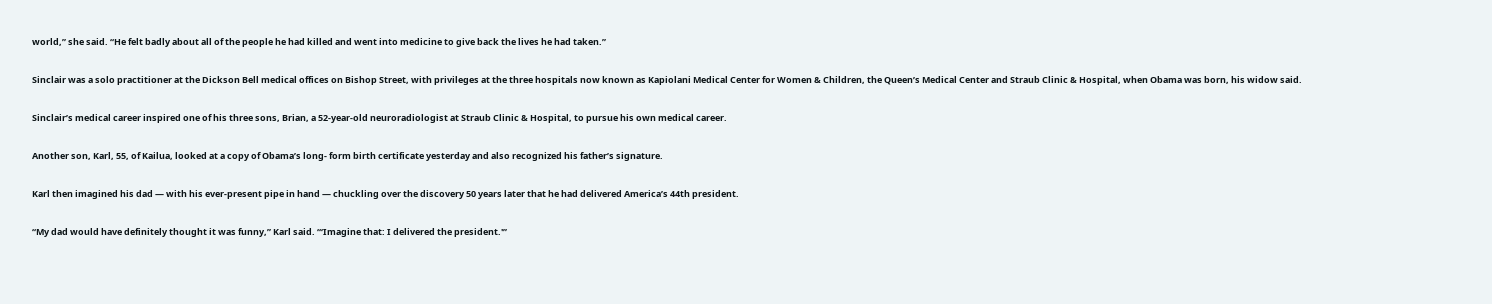world,” she said. “He felt badly about all of the people he had killed and went into medicine to give back the lives he had taken.”

Sinclair was a solo practitioner at the Dickson Bell medical offices on Bishop Street, with privileges at the three hospitals now known as Kapiolani Medical Center for Women & Children, the Queen’s Medical Center and Straub Clinic & Hospital, when Obama was born, his widow said.

Sinclair’s medical career inspired one of his three sons, Brian, a 52-year-old neuroradiologist at Straub Clinic & Hospital, to pursue his own medical career.

Another son, Karl, 55, of Kailua, looked at a copy of Obama’s long- form birth certificate yesterday and also recognized his father’s signature.

Karl then imagined his dad — with his ever-present pipe in hand — chuckling over the discovery 50 years later that he had delivered America’s 44th president.

“My dad would have definitely thought it was funny,” Karl said. “‘Imagine that: I delivered the president.'”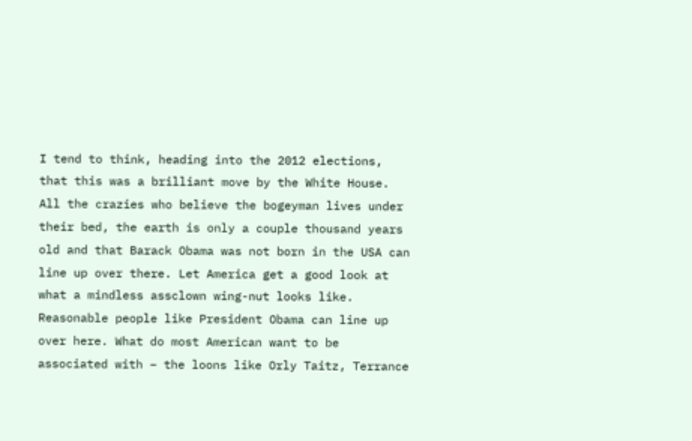I tend to think, heading into the 2012 elections, that this was a brilliant move by the White House. All the crazies who believe the bogeyman lives under their bed, the earth is only a couple thousand years old and that Barack Obama was not born in the USA can line up over there. Let America get a good look at what a mindless assclown wing-nut looks like. Reasonable people like President Obama can line up over here. What do most American want to be associated with – the loons like Orly Taitz, Terrance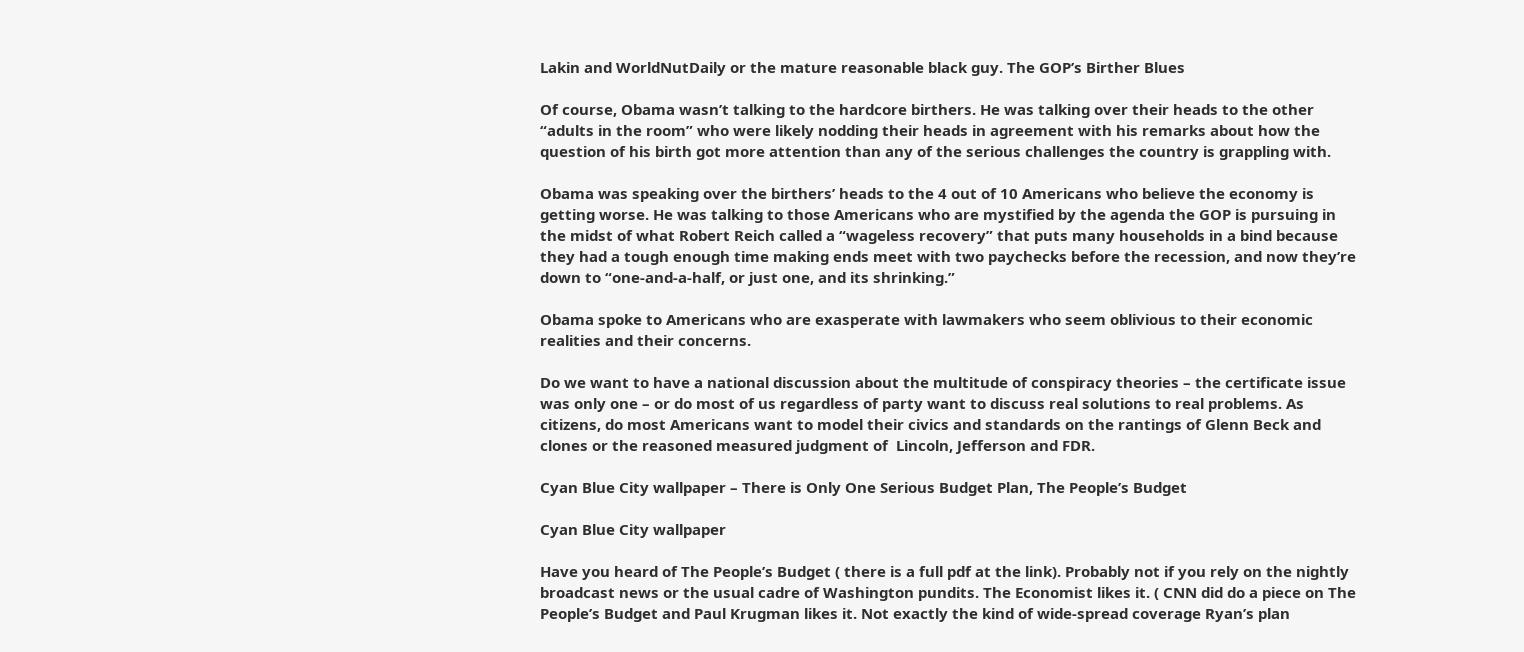Lakin and WorldNutDaily or the mature reasonable black guy. The GOP’s Birther Blues

Of course, Obama wasn’t talking to the hardcore birthers. He was talking over their heads to the other “adults in the room” who were likely nodding their heads in agreement with his remarks about how the question of his birth got more attention than any of the serious challenges the country is grappling with.

Obama was speaking over the birthers’ heads to the 4 out of 10 Americans who believe the economy is getting worse. He was talking to those Americans who are mystified by the agenda the GOP is pursuing in the midst of what Robert Reich called a “wageless recovery” that puts many households in a bind because they had a tough enough time making ends meet with two paychecks before the recession, and now they’re down to “one-and-a-half, or just one, and its shrinking.”

Obama spoke to Americans who are exasperate with lawmakers who seem oblivious to their economic realities and their concerns.

Do we want to have a national discussion about the multitude of conspiracy theories – the certificate issue was only one – or do most of us regardless of party want to discuss real solutions to real problems. As citizens, do most Americans want to model their civics and standards on the rantings of Glenn Beck and clones or the reasoned measured judgment of  Lincoln, Jefferson and FDR.

Cyan Blue City wallpaper – There is Only One Serious Budget Plan, The People’s Budget

Cyan Blue City wallpaper

Have you heard of The People’s Budget ( there is a full pdf at the link). Probably not if you rely on the nightly broadcast news or the usual cadre of Washington pundits. The Economist likes it. ( CNN did do a piece on The People’s Budget and Paul Krugman likes it. Not exactly the kind of wide-spread coverage Ryan’s plan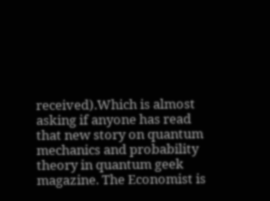received).Which is almost asking if anyone has read that new story on quantum mechanics and probability theory in quantum geek magazine. The Economist is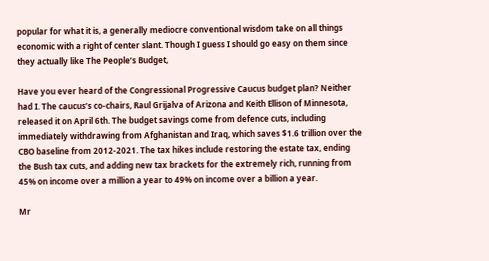popular for what it is, a generally mediocre conventional wisdom take on all things economic with a right of center slant. Though I guess I should go easy on them since they actually like The People’s Budget,

Have you ever heard of the Congressional Progressive Caucus budget plan? Neither had I. The caucus’s co-chairs, Raul Grijalva of Arizona and Keith Ellison of Minnesota, released it on April 6th. The budget savings come from defence cuts, including immediately withdrawing from Afghanistan and Iraq, which saves $1.6 trillion over the CBO baseline from 2012-2021. The tax hikes include restoring the estate tax, ending the Bush tax cuts, and adding new tax brackets for the extremely rich, running from 45% on income over a million a year to 49% on income over a billion a year.

Mr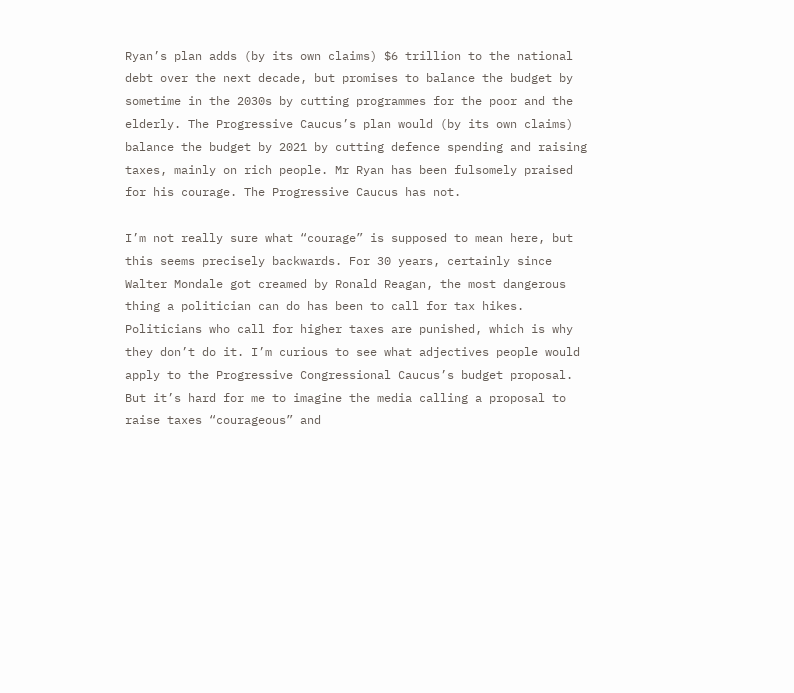Ryan’s plan adds (by its own claims) $6 trillion to the national debt over the next decade, but promises to balance the budget by sometime in the 2030s by cutting programmes for the poor and the elderly. The Progressive Caucus’s plan would (by its own claims) balance the budget by 2021 by cutting defence spending and raising taxes, mainly on rich people. Mr Ryan has been fulsomely praised for his courage. The Progressive Caucus has not.

I’m not really sure what “courage” is supposed to mean here, but this seems precisely backwards. For 30 years, certainly since Walter Mondale got creamed by Ronald Reagan, the most dangerous thing a politician can do has been to call for tax hikes. Politicians who call for higher taxes are punished, which is why they don’t do it. I’m curious to see what adjectives people would apply to the Progressive Congressional Caucus’s budget proposal. But it’s hard for me to imagine the media calling a proposal to raise taxes “courageous” and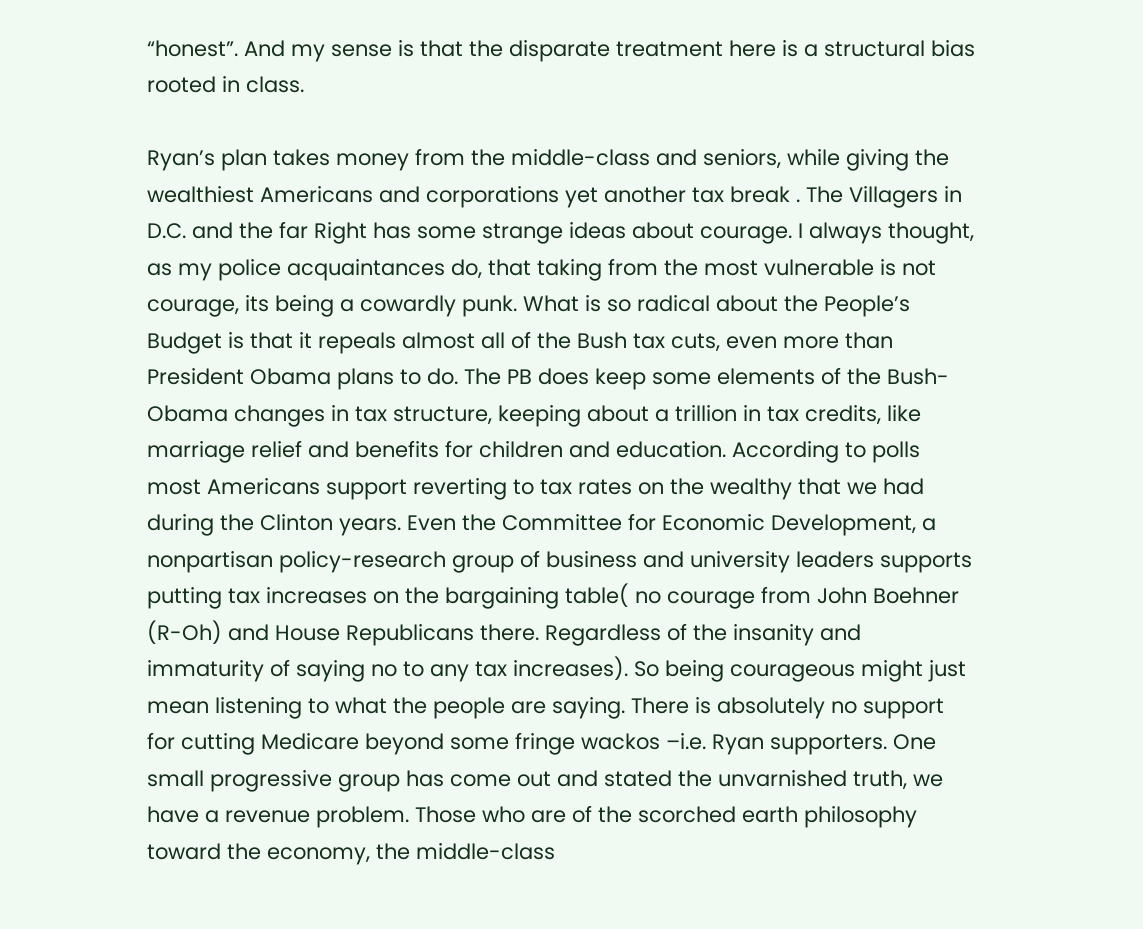“honest”. And my sense is that the disparate treatment here is a structural bias rooted in class.

Ryan’s plan takes money from the middle-class and seniors, while giving the wealthiest Americans and corporations yet another tax break . The Villagers in D.C. and the far Right has some strange ideas about courage. I always thought, as my police acquaintances do, that taking from the most vulnerable is not courage, its being a cowardly punk. What is so radical about the People’s Budget is that it repeals almost all of the Bush tax cuts, even more than President Obama plans to do. The PB does keep some elements of the Bush-Obama changes in tax structure, keeping about a trillion in tax credits, like marriage relief and benefits for children and education. According to polls most Americans support reverting to tax rates on the wealthy that we had during the Clinton years. Even the Committee for Economic Development, a nonpartisan policy-research group of business and university leaders supports putting tax increases on the bargaining table( no courage from John Boehner (R-Oh) and House Republicans there. Regardless of the insanity and immaturity of saying no to any tax increases). So being courageous might just mean listening to what the people are saying. There is absolutely no support for cutting Medicare beyond some fringe wackos –i.e. Ryan supporters. One small progressive group has come out and stated the unvarnished truth, we have a revenue problem. Those who are of the scorched earth philosophy toward the economy, the middle-class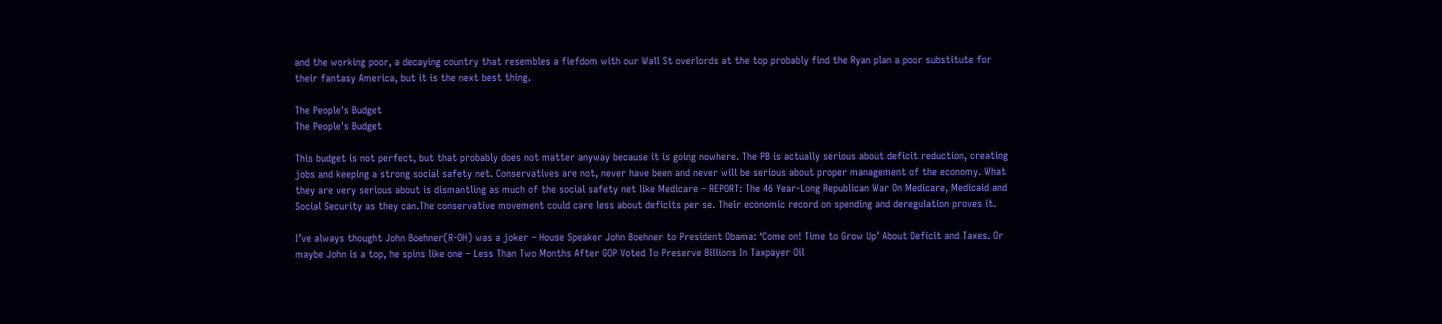and the working poor, a decaying country that resembles a fiefdom with our Wall St overlords at the top probably find the Ryan plan a poor substitute for their fantasy America, but it is the next best thing.

The People's Budget
The People's Budget

This budget is not perfect, but that probably does not matter anyway because it is going nowhere. The PB is actually serious about deficit reduction, creating jobs and keeping a strong social safety net. Conservatives are not, never have been and never will be serious about proper management of the economy. What they are very serious about is dismantling as much of the social safety net like Medicare – REPORT: The 46 Year-Long Republican War On Medicare, Medicaid and Social Security as they can.The conservative movement could care less about deficits per se. Their economic record on spending and deregulation proves it.

I’ve always thought John Boehner(R-OH) was a joker – House Speaker John Boehner to President Obama: ‘Come on! Time to Grow Up’ About Deficit and Taxes. Or maybe John is a top, he spins like one – Less Than Two Months After GOP Voted To Preserve Billions In Taxpayer Oil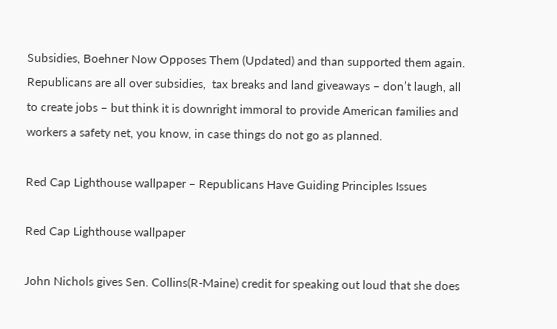Subsidies, Boehner Now Opposes Them (Updated) and than supported them again. Republicans are all over subsidies,  tax breaks and land giveaways – don’t laugh, all to create jobs – but think it is downright immoral to provide American families and workers a safety net, you know, in case things do not go as planned.

Red Cap Lighthouse wallpaper – Republicans Have Guiding Principles Issues

Red Cap Lighthouse wallpaper

John Nichols gives Sen. Collins(R-Maine) credit for speaking out loud that she does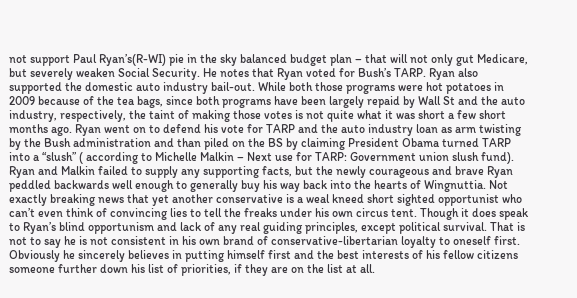not support Paul Ryan’s(R-WI) pie in the sky balanced budget plan – that will not only gut Medicare, but severely weaken Social Security. He notes that Ryan voted for Bush’s TARP. Ryan also supported the domestic auto industry bail-out. While both those programs were hot potatoes in 2009 because of the tea bags, since both programs have been largely repaid by Wall St and the auto industry, respectively, the taint of making those votes is not quite what it was short a few short months ago. Ryan went on to defend his vote for TARP and the auto industry loan as arm twisting by the Bush administration and than piled on the BS by claiming President Obama turned TARP into a “slush” ( according to Michelle Malkin – Next use for TARP: Government union slush fund). Ryan and Malkin failed to supply any supporting facts, but the newly courageous and brave Ryan peddled backwards well enough to generally buy his way back into the hearts of Wingnuttia. Not exactly breaking news that yet another conservative is a weal kneed short sighted opportunist who can’t even think of convincing lies to tell the freaks under his own circus tent. Though it does speak to Ryan’s blind opportunism and lack of any real guiding principles, except political survival. That is not to say he is not consistent in his own brand of conservative-libertarian loyalty to oneself first. Obviously he sincerely believes in putting himself first and the best interests of his fellow citizens someone further down his list of priorities, if they are on the list at all.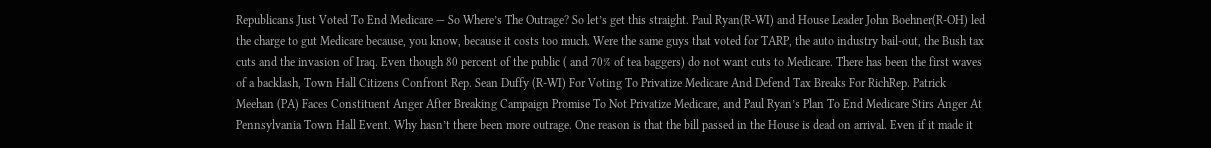Republicans Just Voted To End Medicare — So Where’s The Outrage? So let’s get this straight. Paul Ryan(R-WI) and House Leader John Boehner(R-OH) led the charge to gut Medicare because, you know, because it costs too much. Were the same guys that voted for TARP, the auto industry bail-out, the Bush tax cuts and the invasion of Iraq. Even though 80 percent of the public ( and 70% of tea baggers) do not want cuts to Medicare. There has been the first waves of a backlash, Town Hall Citizens Confront Rep. Sean Duffy (R-WI) For Voting To Privatize Medicare And Defend Tax Breaks For RichRep. Patrick Meehan (PA) Faces Constituent Anger After Breaking Campaign Promise To Not Privatize Medicare, and Paul Ryan’s Plan To End Medicare Stirs Anger At Pennsylvania Town Hall Event. Why hasn’t there been more outrage. One reason is that the bill passed in the House is dead on arrival. Even if it made it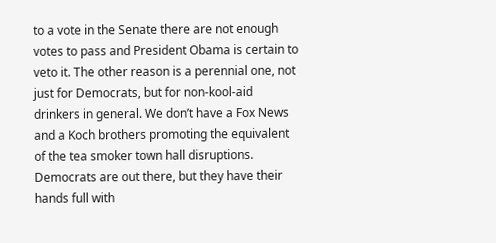to a vote in the Senate there are not enough votes to pass and President Obama is certain to veto it. The other reason is a perennial one, not just for Democrats, but for non-kool-aid drinkers in general. We don’t have a Fox News and a Koch brothers promoting the equivalent of the tea smoker town hall disruptions. Democrats are out there, but they have their hands full with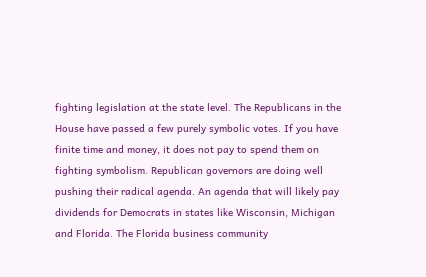fighting legislation at the state level. The Republicans in the House have passed a few purely symbolic votes. If you have finite time and money, it does not pay to spend them on fighting symbolism. Republican governors are doing well pushing their radical agenda. An agenda that will likely pay dividends for Democrats in states like Wisconsin, Michigan and Florida. The Florida business community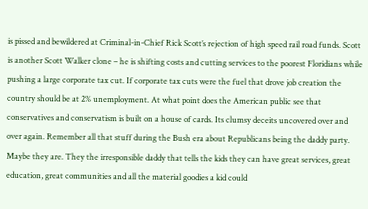is pissed and bewildered at Criminal-in-Chief Rick Scott’s rejection of high speed rail road funds. Scott is another Scott Walker clone – he is shifting costs and cutting services to the poorest Floridians while pushing a large corporate tax cut. If corporate tax cuts were the fuel that drove job creation the country should be at 2% unemployment. At what point does the American public see that conservatives and conservatism is built on a house of cards. Its clumsy deceits uncovered over and over again. Remember all that stuff during the Bush era about Republicans being the daddy party. Maybe they are. They the irresponsible daddy that tells the kids they can have great services, great education, great communities and all the material goodies a kid could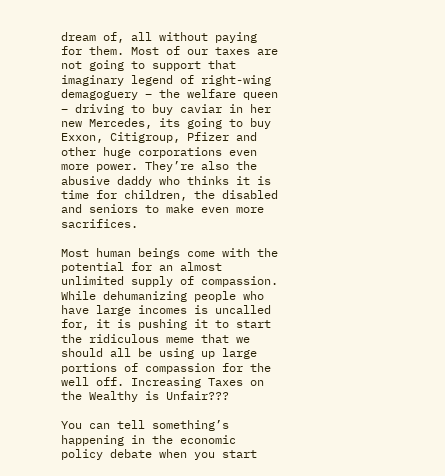dream of, all without paying for them. Most of our taxes are not going to support that imaginary legend of right-wing demagoguery – the welfare queen – driving to buy caviar in her new Mercedes, its going to buy Exxon, Citigroup, Pfizer and other huge corporations even more power. They’re also the abusive daddy who thinks it is time for children, the disabled and seniors to make even more sacrifices.

Most human beings come with the potential for an almost unlimited supply of compassion. While dehumanizing people who have large incomes is uncalled for, it is pushing it to start the ridiculous meme that we should all be using up large portions of compassion for the well off. Increasing Taxes on the Wealthy is Unfair???

You can tell something’s happening in the economic policy debate when you start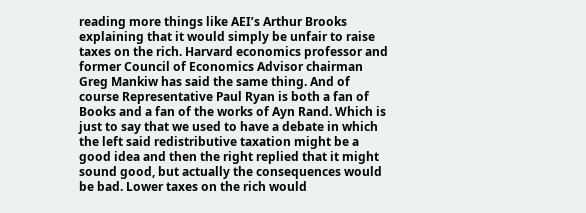reading more things like AEI’s Arthur Brooks explaining that it would simply be unfair to raise taxes on the rich. Harvard economics professor and former Council of Economics Advisor chairman Greg Mankiw has said the same thing. And of course Representative Paul Ryan is both a fan of Books and a fan of the works of Ayn Rand. Which is just to say that we used to have a debate in which the left said redistributive taxation might be a good idea and then the right replied that it might sound good, but actually the consequences would be bad. Lower taxes on the rich would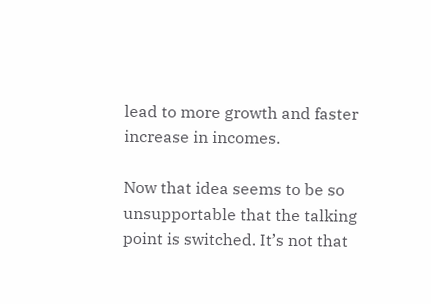lead to more growth and faster increase in incomes.

Now that idea seems to be so unsupportable that the talking point is switched. It’s not that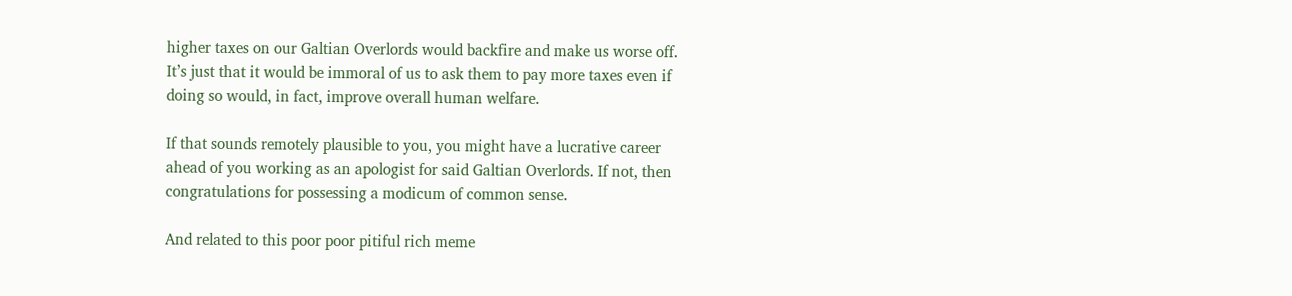higher taxes on our Galtian Overlords would backfire and make us worse off. It’s just that it would be immoral of us to ask them to pay more taxes even if doing so would, in fact, improve overall human welfare.

If that sounds remotely plausible to you, you might have a lucrative career ahead of you working as an apologist for said Galtian Overlords. If not, then congratulations for possessing a modicum of common sense.

And related to this poor poor pitiful rich meme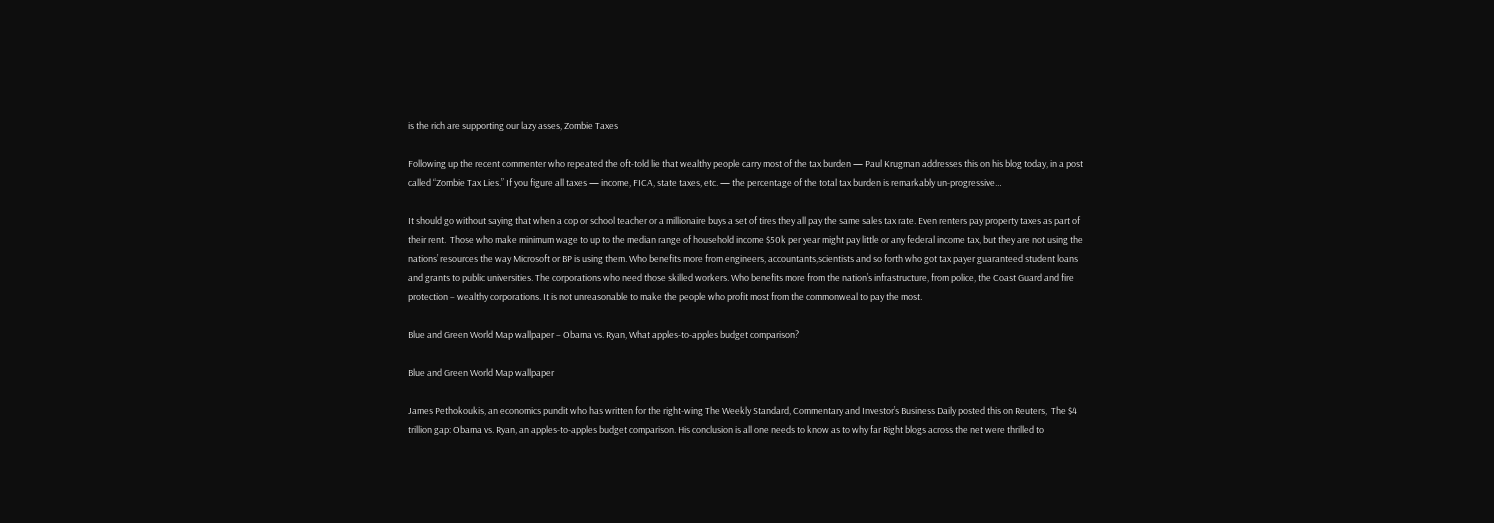is the rich are supporting our lazy asses, Zombie Taxes

Following up the recent commenter who repeated the oft-told lie that wealthy people carry most of the tax burden — Paul Krugman addresses this on his blog today, in a post called “Zombie Tax Lies.” If you figure all taxes — income, FICA, state taxes, etc. — the percentage of the total tax burden is remarkably un-progressive…

It should go without saying that when a cop or school teacher or a millionaire buys a set of tires they all pay the same sales tax rate. Even renters pay property taxes as part of their rent.  Those who make minimum wage to up to the median range of household income $50k per year might pay little or any federal income tax, but they are not using the nations’ resources the way Microsoft or BP is using them. Who benefits more from engineers, accountants,scientists and so forth who got tax payer guaranteed student loans and grants to public universities. The corporations who need those skilled workers. Who benefits more from the nation’s infrastructure, from police, the Coast Guard and fire protection – wealthy corporations. It is not unreasonable to make the people who profit most from the commonweal to pay the most.

Blue and Green World Map wallpaper – Obama vs. Ryan, What apples-to-apples budget comparison?

Blue and Green World Map wallpaper

James Pethokoukis, an economics pundit who has written for the right-wing The Weekly Standard, Commentary and Investor’s Business Daily posted this on Reuters,  The $4 trillion gap: Obama vs. Ryan, an apples-to-apples budget comparison. His conclusion is all one needs to know as to why far Right blogs across the net were thrilled to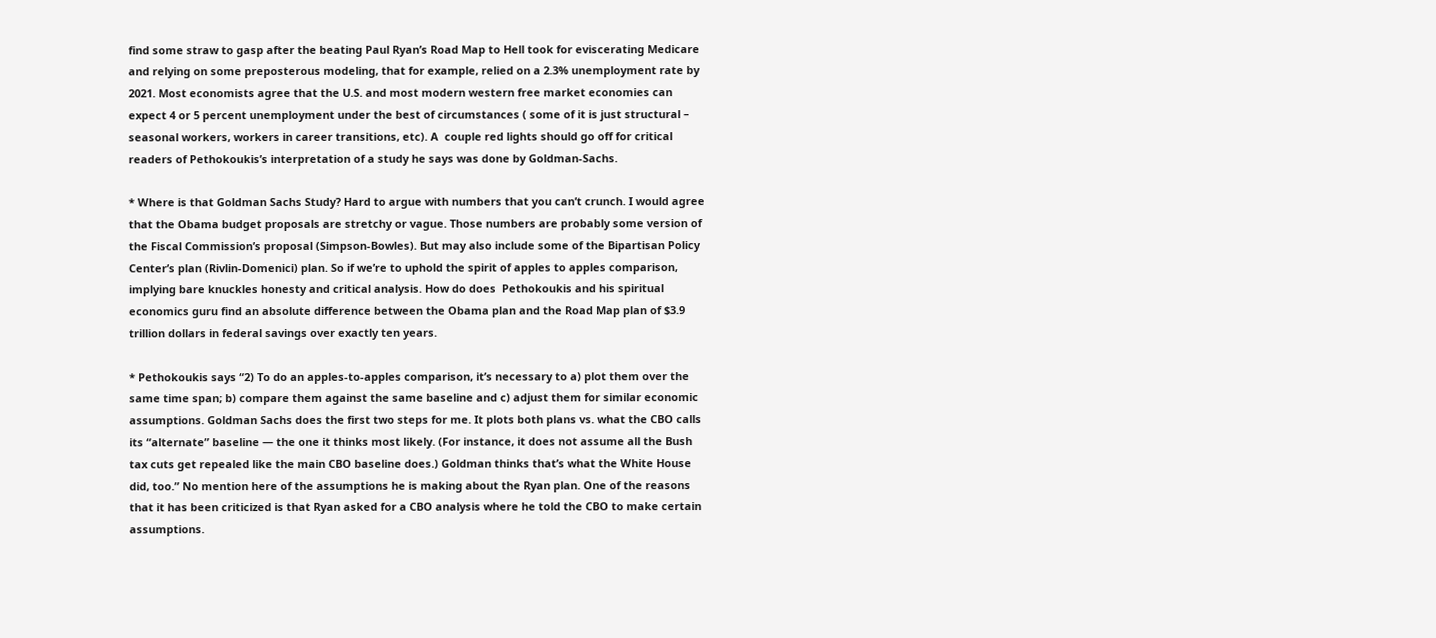find some straw to gasp after the beating Paul Ryan’s Road Map to Hell took for eviscerating Medicare and relying on some preposterous modeling, that for example, relied on a 2.3% unemployment rate by 2021. Most economists agree that the U.S. and most modern western free market economies can expect 4 or 5 percent unemployment under the best of circumstances ( some of it is just structural – seasonal workers, workers in career transitions, etc). A  couple red lights should go off for critical readers of Pethokoukis’s interpretation of a study he says was done by Goldman-Sachs.

* Where is that Goldman Sachs Study? Hard to argue with numbers that you can’t crunch. I would agree that the Obama budget proposals are stretchy or vague. Those numbers are probably some version of the Fiscal Commission’s proposal (Simpson-Bowles). But may also include some of the Bipartisan Policy Center’s plan (Rivlin-Domenici) plan. So if we’re to uphold the spirit of apples to apples comparison, implying bare knuckles honesty and critical analysis. How do does  Pethokoukis and his spiritual economics guru find an absolute difference between the Obama plan and the Road Map plan of $3.9 trillion dollars in federal savings over exactly ten years.

* Pethokoukis says “2) To do an apples-to-apples comparison, it’s necessary to a) plot them over the same time span; b) compare them against the same baseline and c) adjust them for similar economic assumptions. Goldman Sachs does the first two steps for me. It plots both plans vs. what the CBO calls its “alternate” baseline — the one it thinks most likely. (For instance, it does not assume all the Bush tax cuts get repealed like the main CBO baseline does.) Goldman thinks that’s what the White House did, too.” No mention here of the assumptions he is making about the Ryan plan. One of the reasons that it has been criticized is that Ryan asked for a CBO analysis where he told the CBO to make certain assumptions.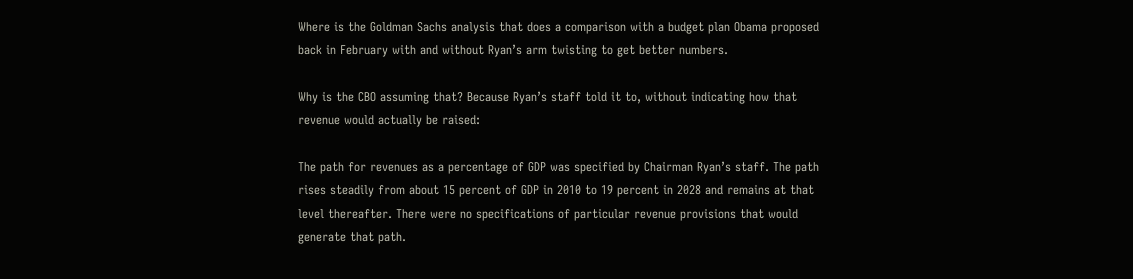Where is the Goldman Sachs analysis that does a comparison with a budget plan Obama proposed back in February with and without Ryan’s arm twisting to get better numbers.

Why is the CBO assuming that? Because Ryan’s staff told it to, without indicating how that revenue would actually be raised:

The path for revenues as a percentage of GDP was specified by Chairman Ryan’s staff. The path rises steadily from about 15 percent of GDP in 2010 to 19 percent in 2028 and remains at that level thereafter. There were no specifications of particular revenue provisions that would generate that path.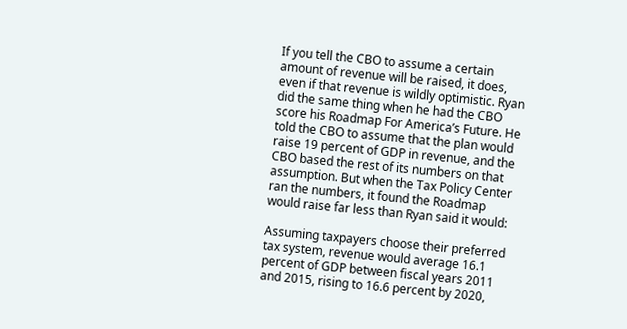If you tell the CBO to assume a certain amount of revenue will be raised, it does, even if that revenue is wildly optimistic. Ryan did the same thing when he had the CBO score his Roadmap For America’s Future. He told the CBO to assume that the plan would raise 19 percent of GDP in revenue, and the CBO based the rest of its numbers on that assumption. But when the Tax Policy Center ran the numbers, it found the Roadmap would raise far less than Ryan said it would:

Assuming taxpayers choose their preferred tax system, revenue would average 16.1 percent of GDP between fiscal years 2011 and 2015, rising to 16.6 percent by 2020,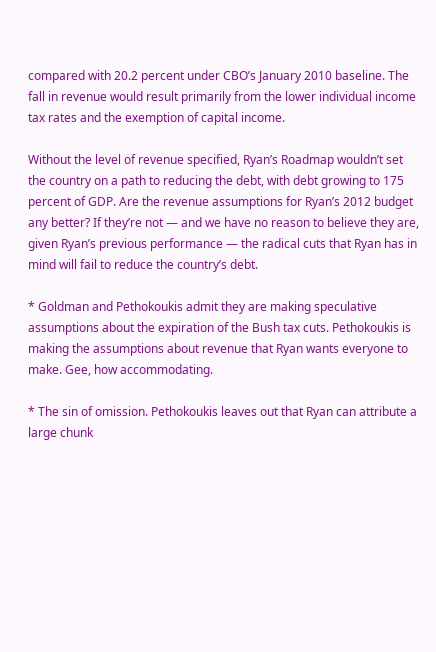compared with 20.2 percent under CBO’s January 2010 baseline. The fall in revenue would result primarily from the lower individual income tax rates and the exemption of capital income.

Without the level of revenue specified, Ryan’s Roadmap wouldn’t set the country on a path to reducing the debt, with debt growing to 175 percent of GDP. Are the revenue assumptions for Ryan’s 2012 budget any better? If they’re not — and we have no reason to believe they are, given Ryan’s previous performance — the radical cuts that Ryan has in mind will fail to reduce the country’s debt.

* Goldman and Pethokoukis admit they are making speculative assumptions about the expiration of the Bush tax cuts. Pethokoukis is making the assumptions about revenue that Ryan wants everyone to make. Gee, how accommodating.

* The sin of omission. Pethokoukis leaves out that Ryan can attribute a large chunk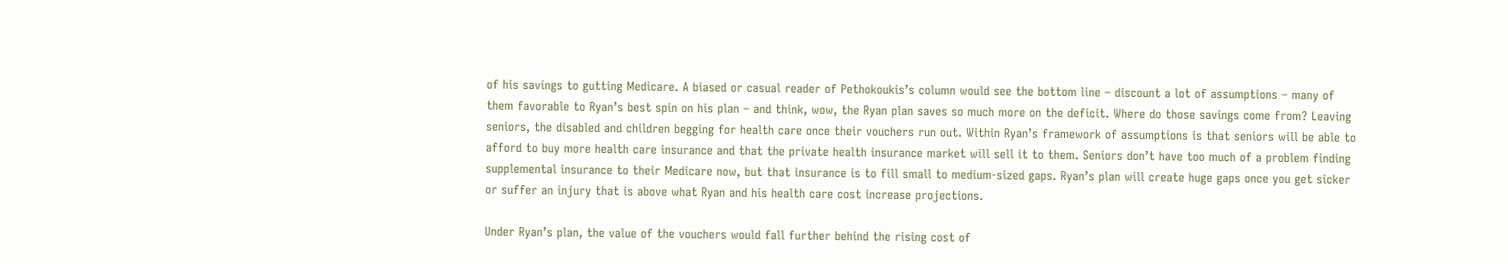of his savings to gutting Medicare. A biased or casual reader of Pethokoukis’s column would see the bottom line – discount a lot of assumptions – many of them favorable to Ryan’s best spin on his plan – and think, wow, the Ryan plan saves so much more on the deficit. Where do those savings come from? Leaving seniors, the disabled and children begging for health care once their vouchers run out. Within Ryan’s framework of assumptions is that seniors will be able to afford to buy more health care insurance and that the private health insurance market will sell it to them. Seniors don’t have too much of a problem finding supplemental insurance to their Medicare now, but that insurance is to fill small to medium-sized gaps. Ryan’s plan will create huge gaps once you get sicker or suffer an injury that is above what Ryan and his health care cost increase projections.

Under Ryan’s plan, the value of the vouchers would fall further behind the rising cost of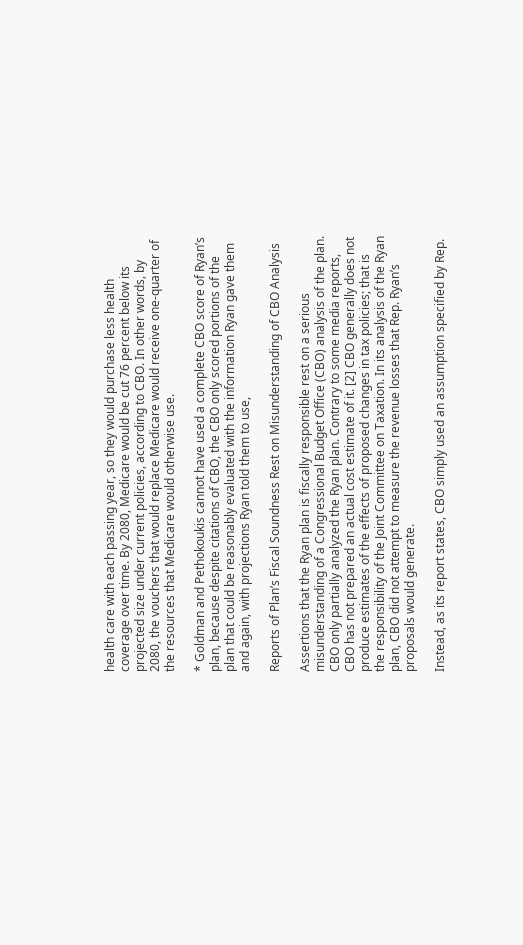health care with each passing year, so they would purchase less health coverage over time. By 2080, Medicare would be cut 76 percent below its projected size under current policies, according to CBO. In other words, by 2080, the vouchers that would replace Medicare would receive one-quarter of the resources that Medicare would otherwise use.

* Goldman and Pethokoukis cannot have used a complete CBO score of Ryan’s plan, because despite citations of CBO, the CBO only scored portions of the plan that could be reasonably evaluated with the information Ryan gave them and again, with projections Ryan told them to use,

Reports of Plan’s Fiscal Soundness Rest on Misunderstanding of CBO Analysis

Assertions that the Ryan plan is fiscally responsible rest on a serious misunderstanding of a Congressional Budget Office (CBO) analysis of the plan. CBO only partially analyzed the Ryan plan. Contrary to some media reports, CBO has not prepared an actual cost estimate of it. [2] CBO generally does not produce estimates of the effects of proposed changes in tax policies; that is the responsibility of the Joint Committee on Taxation. In its analysis of the Ryan plan, CBO did not attempt to measure the revenue losses that Rep. Ryan’s proposals would generate.

Instead, as its report states, CBO simply used an assumption specified by Rep.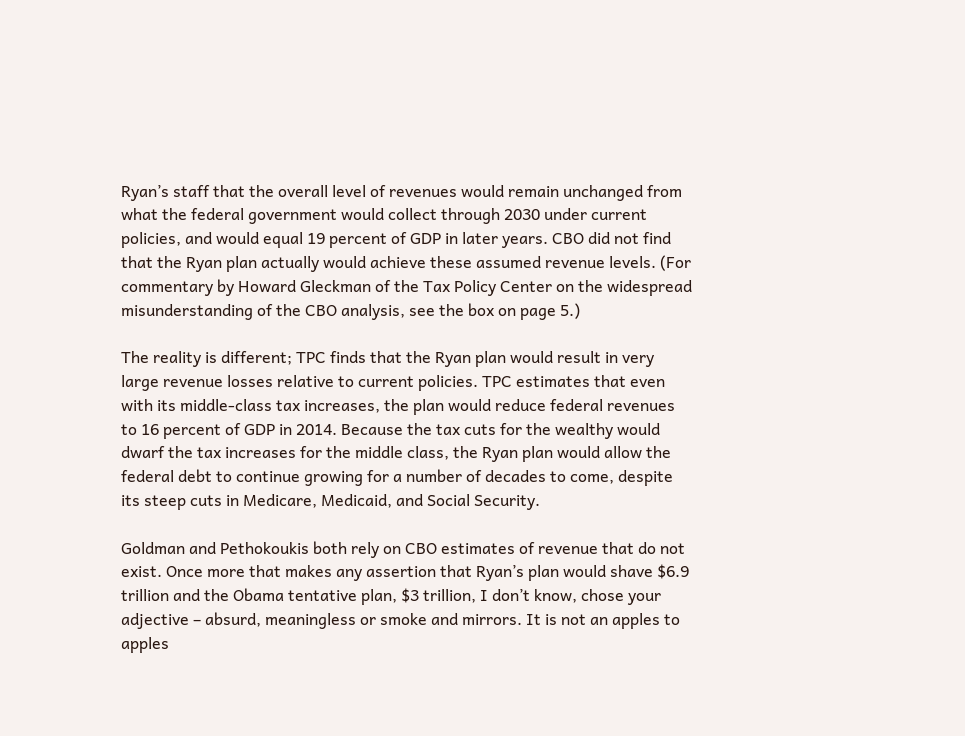Ryan’s staff that the overall level of revenues would remain unchanged from what the federal government would collect through 2030 under current policies, and would equal 19 percent of GDP in later years. CBO did not find that the Ryan plan actually would achieve these assumed revenue levels. (For commentary by Howard Gleckman of the Tax Policy Center on the widespread misunderstanding of the CBO analysis, see the box on page 5.)

The reality is different; TPC finds that the Ryan plan would result in very large revenue losses relative to current policies. TPC estimates that even with its middle-class tax increases, the plan would reduce federal revenues to 16 percent of GDP in 2014. Because the tax cuts for the wealthy would dwarf the tax increases for the middle class, the Ryan plan would allow the federal debt to continue growing for a number of decades to come, despite its steep cuts in Medicare, Medicaid, and Social Security.

Goldman and Pethokoukis both rely on CBO estimates of revenue that do not exist. Once more that makes any assertion that Ryan’s plan would shave $6.9 trillion and the Obama tentative plan, $3 trillion, I don’t know, chose your adjective – absurd, meaningless or smoke and mirrors. It is not an apples to apples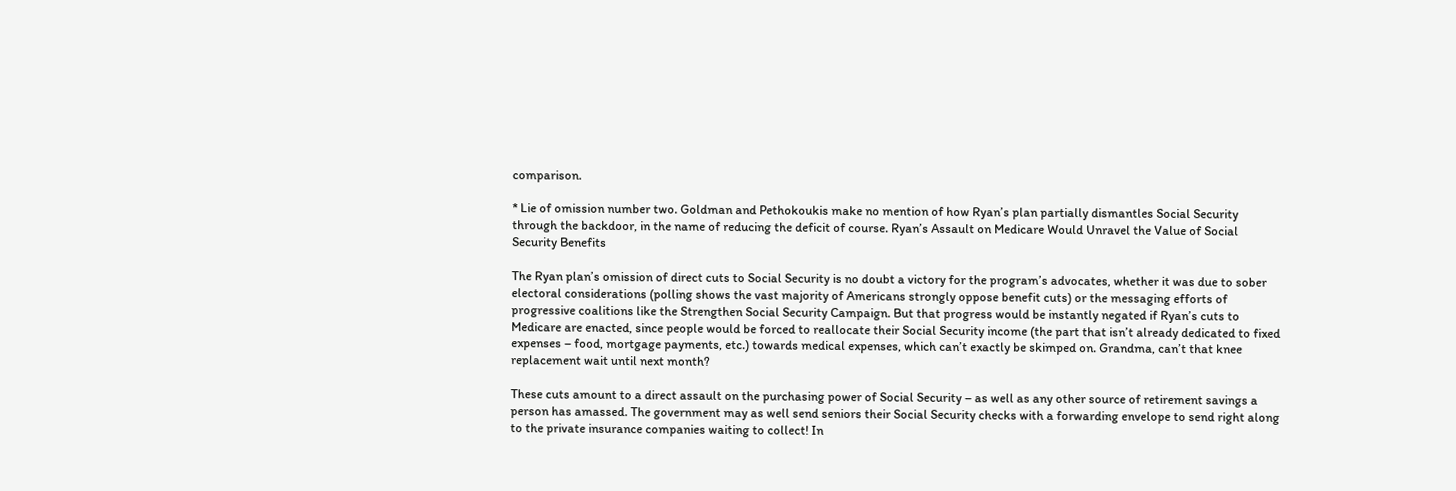comparison.

* Lie of omission number two. Goldman and Pethokoukis make no mention of how Ryan’s plan partially dismantles Social Security through the backdoor, in the name of reducing the deficit of course. Ryan’s Assault on Medicare Would Unravel the Value of Social Security Benefits

The Ryan plan’s omission of direct cuts to Social Security is no doubt a victory for the program’s advocates, whether it was due to sober electoral considerations (polling shows the vast majority of Americans strongly oppose benefit cuts) or the messaging efforts of progressive coalitions like the Strengthen Social Security Campaign. But that progress would be instantly negated if Ryan’s cuts to Medicare are enacted, since people would be forced to reallocate their Social Security income (the part that isn’t already dedicated to fixed expenses – food, mortgage payments, etc.) towards medical expenses, which can’t exactly be skimped on. Grandma, can’t that knee replacement wait until next month?

These cuts amount to a direct assault on the purchasing power of Social Security – as well as any other source of retirement savings a person has amassed. The government may as well send seniors their Social Security checks with a forwarding envelope to send right along to the private insurance companies waiting to collect! In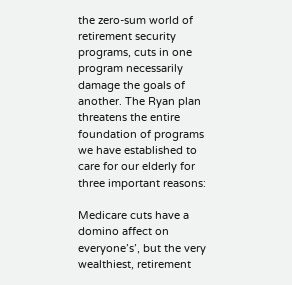the zero-sum world of retirement security programs, cuts in one program necessarily damage the goals of another. The Ryan plan threatens the entire foundation of programs we have established to care for our elderly for three important reasons:

Medicare cuts have a domino affect on everyone’s’, but the very wealthiest, retirement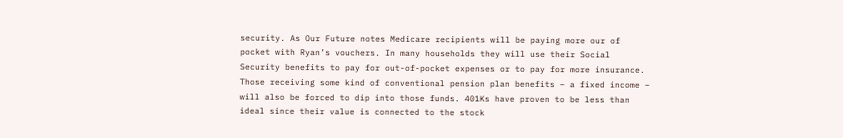security. As Our Future notes Medicare recipients will be paying more our of pocket with Ryan’s vouchers. In many households they will use their Social Security benefits to pay for out-of-pocket expenses or to pay for more insurance. Those receiving some kind of conventional pension plan benefits – a fixed income – will also be forced to dip into those funds. 401Ks have proven to be less than ideal since their value is connected to the stock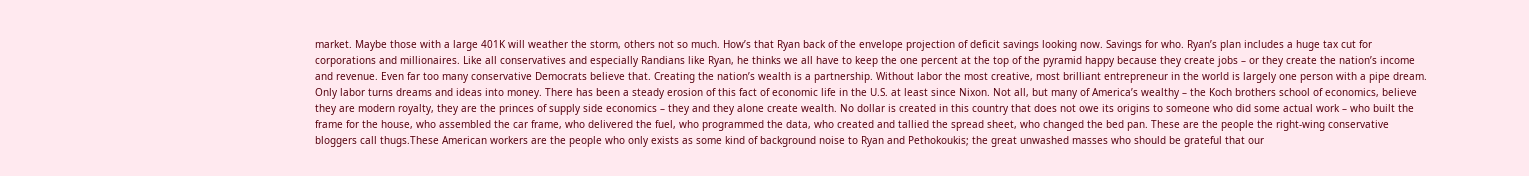market. Maybe those with a large 401K will weather the storm, others not so much. How’s that Ryan back of the envelope projection of deficit savings looking now. Savings for who. Ryan’s plan includes a huge tax cut for corporations and millionaires. Like all conservatives and especially Randians like Ryan, he thinks we all have to keep the one percent at the top of the pyramid happy because they create jobs – or they create the nation’s income and revenue. Even far too many conservative Democrats believe that. Creating the nation’s wealth is a partnership. Without labor the most creative, most brilliant entrepreneur in the world is largely one person with a pipe dream. Only labor turns dreams and ideas into money. There has been a steady erosion of this fact of economic life in the U.S. at least since Nixon. Not all, but many of America’s wealthy – the Koch brothers school of economics, believe they are modern royalty, they are the princes of supply side economics – they and they alone create wealth. No dollar is created in this country that does not owe its origins to someone who did some actual work – who built the frame for the house, who assembled the car frame, who delivered the fuel, who programmed the data, who created and tallied the spread sheet, who changed the bed pan. These are the people the right-wing conservative bloggers call thugs.These American workers are the people who only exists as some kind of background noise to Ryan and Pethokoukis; the great unwashed masses who should be grateful that our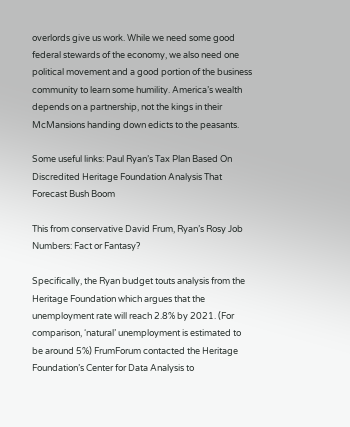overlords give us work. While we need some good federal stewards of the economy, we also need one political movement and a good portion of the business community to learn some humility. America’s wealth depends on a partnership, not the kings in their McMansions handing down edicts to the peasants.

Some useful links: Paul Ryan’s Tax Plan Based On Discredited Heritage Foundation Analysis That Forecast Bush Boom

This from conservative David Frum, Ryan’s Rosy Job Numbers: Fact or Fantasy?

Specifically, the Ryan budget touts analysis from the Heritage Foundation which argues that the unemployment rate will reach 2.8% by 2021. (For comparison, ‘natural’ unemployment is estimated to be around 5%) FrumForum contacted the Heritage Foundation’s Center for Data Analysis to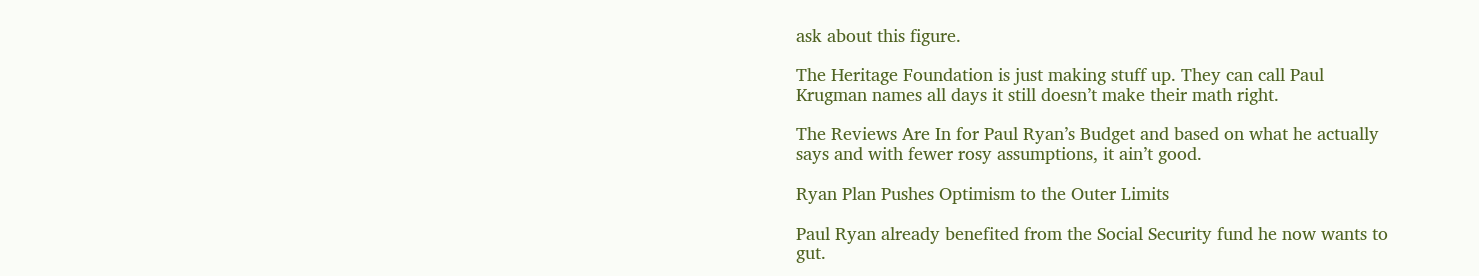ask about this figure.

The Heritage Foundation is just making stuff up. They can call Paul Krugman names all days it still doesn’t make their math right.

The Reviews Are In for Paul Ryan’s Budget and based on what he actually says and with fewer rosy assumptions, it ain’t good.

Ryan Plan Pushes Optimism to the Outer Limits

Paul Ryan already benefited from the Social Security fund he now wants to gut.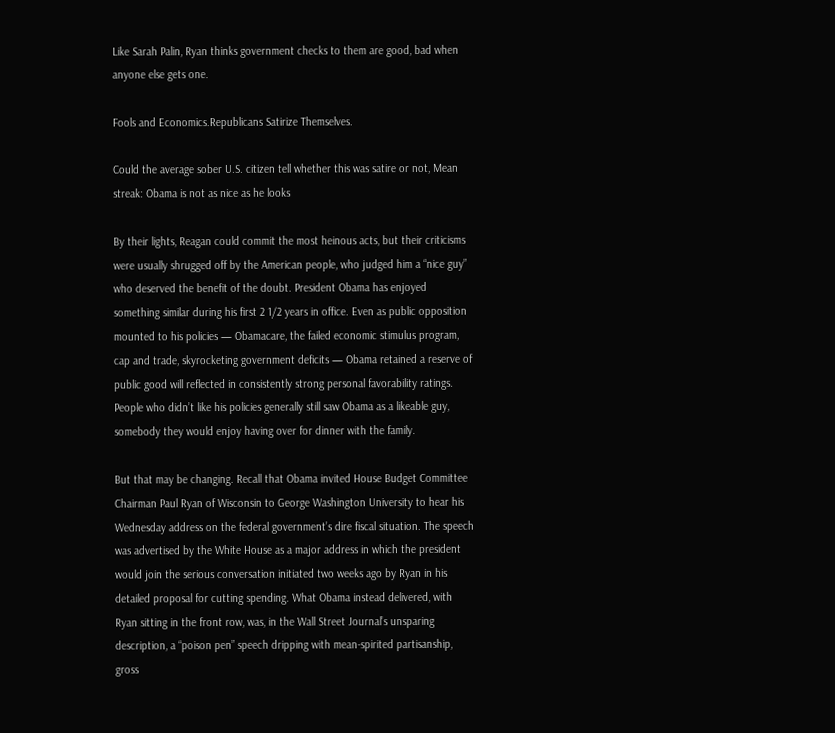Like Sarah Palin, Ryan thinks government checks to them are good, bad when anyone else gets one.

Fools and Economics.Republicans Satirize Themselves.

Could the average sober U.S. citizen tell whether this was satire or not, Mean streak: Obama is not as nice as he looks

By their lights, Reagan could commit the most heinous acts, but their criticisms were usually shrugged off by the American people, who judged him a “nice guy” who deserved the benefit of the doubt. President Obama has enjoyed something similar during his first 2 1/2 years in office. Even as public opposition mounted to his policies — Obamacare, the failed economic stimulus program, cap and trade, skyrocketing government deficits — Obama retained a reserve of public good will reflected in consistently strong personal favorability ratings. People who didn’t like his policies generally still saw Obama as a likeable guy, somebody they would enjoy having over for dinner with the family.

But that may be changing. Recall that Obama invited House Budget Committee Chairman Paul Ryan of Wisconsin to George Washington University to hear his Wednesday address on the federal government’s dire fiscal situation. The speech was advertised by the White House as a major address in which the president would join the serious conversation initiated two weeks ago by Ryan in his detailed proposal for cutting spending. What Obama instead delivered, with Ryan sitting in the front row, was, in the Wall Street Journal’s unsparing description, a “poison pen” speech dripping with mean-spirited partisanship, gross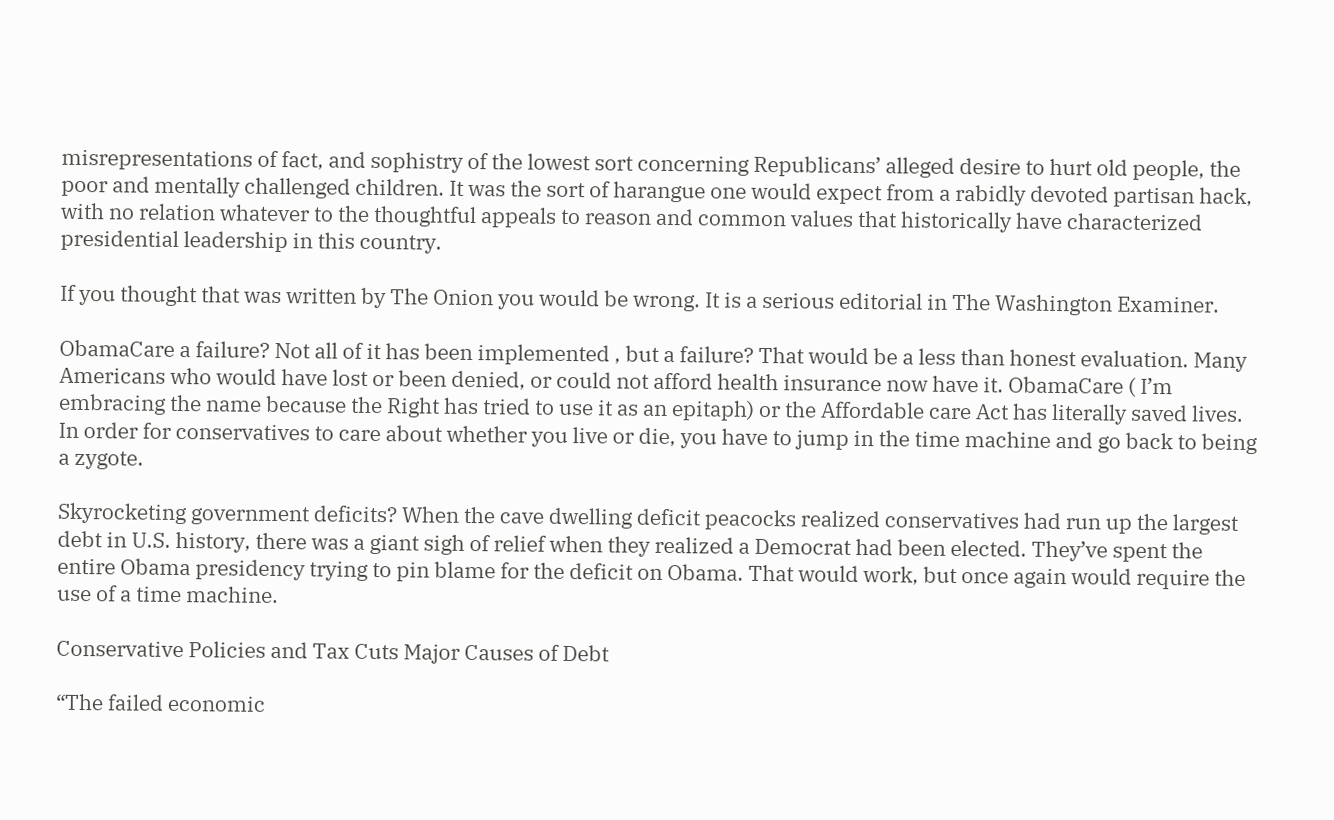misrepresentations of fact, and sophistry of the lowest sort concerning Republicans’ alleged desire to hurt old people, the poor and mentally challenged children. It was the sort of harangue one would expect from a rabidly devoted partisan hack, with no relation whatever to the thoughtful appeals to reason and common values that historically have characterized presidential leadership in this country.

If you thought that was written by The Onion you would be wrong. It is a serious editorial in The Washington Examiner.

ObamaCare a failure? Not all of it has been implemented , but a failure? That would be a less than honest evaluation. Many Americans who would have lost or been denied, or could not afford health insurance now have it. ObamaCare ( I’m embracing the name because the Right has tried to use it as an epitaph) or the Affordable care Act has literally saved lives. In order for conservatives to care about whether you live or die, you have to jump in the time machine and go back to being a zygote.

Skyrocketing government deficits? When the cave dwelling deficit peacocks realized conservatives had run up the largest debt in U.S. history, there was a giant sigh of relief when they realized a Democrat had been elected. They’ve spent the entire Obama presidency trying to pin blame for the deficit on Obama. That would work, but once again would require the use of a time machine.

Conservative Policies and Tax Cuts Major Causes of Debt

“The failed economic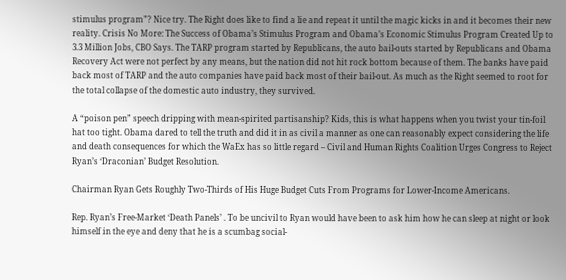stimulus program”? Nice try. The Right does like to find a lie and repeat it until the magic kicks in and it becomes their new reality. Crisis No More: The Success of Obama’s Stimulus Program and Obama’s Economic Stimulus Program Created Up to 3.3 Million Jobs, CBO Says. The TARP program started by Republicans, the auto bail-outs started by Republicans and Obama Recovery Act were not perfect by any means, but the nation did not hit rock bottom because of them. The banks have paid back most of TARP and the auto companies have paid back most of their bail-out. As much as the Right seemed to root for the total collapse of the domestic auto industry, they survived.

A “poison pen” speech dripping with mean-spirited partisanship? Kids, this is what happens when you twist your tin-foil hat too tight. Obama dared to tell the truth and did it in as civil a manner as one can reasonably expect considering the life and death consequences for which the WaEx has so little regard – Civil and Human Rights Coalition Urges Congress to Reject Ryan’s ‘Draconian’ Budget Resolution.

Chairman Ryan Gets Roughly Two-Thirds of His Huge Budget Cuts From Programs for Lower-Income Americans.

Rep. Ryan’s Free-Market ‘Death Panels’ . To be uncivil to Ryan would have been to ask him how he can sleep at night or look himself in the eye and deny that he is a scumbag social-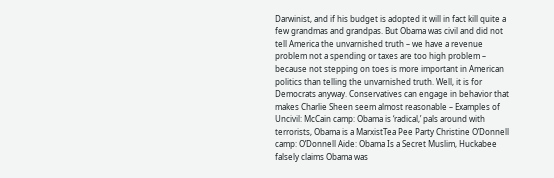Darwinist, and if his budget is adopted it will in fact kill quite a few grandmas and grandpas. But Obama was civil and did not tell America the unvarnished truth – we have a revenue problem not a spending or taxes are too high problem – because not stepping on toes is more important in American politics than telling the unvarnished truth. Well, it is for Democrats anyway. Conservatives can engage in behavior that makes Charlie Sheen seem almost reasonable – Examples of Uncivil: McCain camp: Obama is ‘radical,’ pals around with terrorists, Obama is a MarxistTea Pee Party Christine O’Donnell camp: O’Donnell Aide: Obama Is a Secret Muslim, Huckabee falsely claims Obama was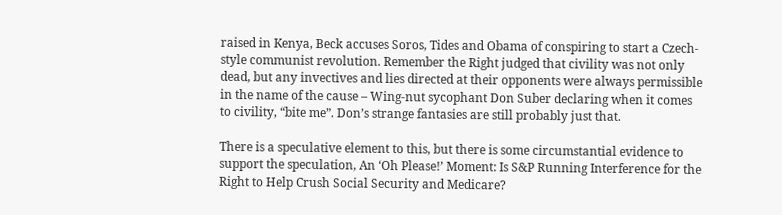raised in Kenya, Beck accuses Soros, Tides and Obama of conspiring to start a Czech-style communist revolution. Remember the Right judged that civility was not only dead, but any invectives and lies directed at their opponents were always permissible in the name of the cause – Wing-nut sycophant Don Suber declaring when it comes to civility, “bite me”. Don’s strange fantasies are still probably just that.

There is a speculative element to this, but there is some circumstantial evidence to support the speculation, An ‘Oh Please!’ Moment: Is S&P Running Interference for the Right to Help Crush Social Security and Medicare?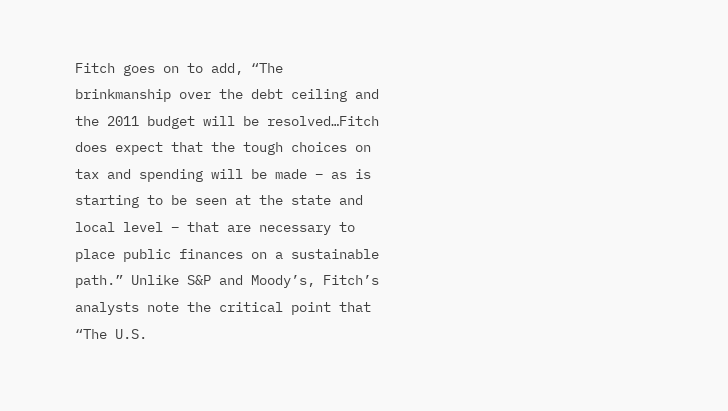Fitch goes on to add, “The brinkmanship over the debt ceiling and the 2011 budget will be resolved…Fitch does expect that the tough choices on tax and spending will be made – as is starting to be seen at the state and local level – that are necessary to place public finances on a sustainable path.” Unlike S&P and Moody’s, Fitch’s analysts note the critical point that “The U.S.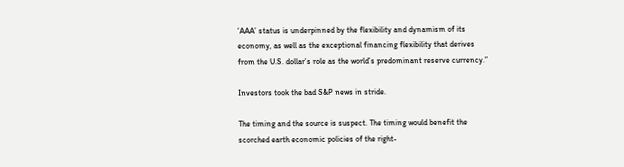‘AAA’ status is underpinned by the flexibility and dynamism of its economy, as well as the exceptional financing flexibility that derives from the U.S. dollar’s role as the world’s predominant reserve currency.”

Investors took the bad S&P news in stride.

The timing and the source is suspect. The timing would benefit the scorched earth economic policies of the right-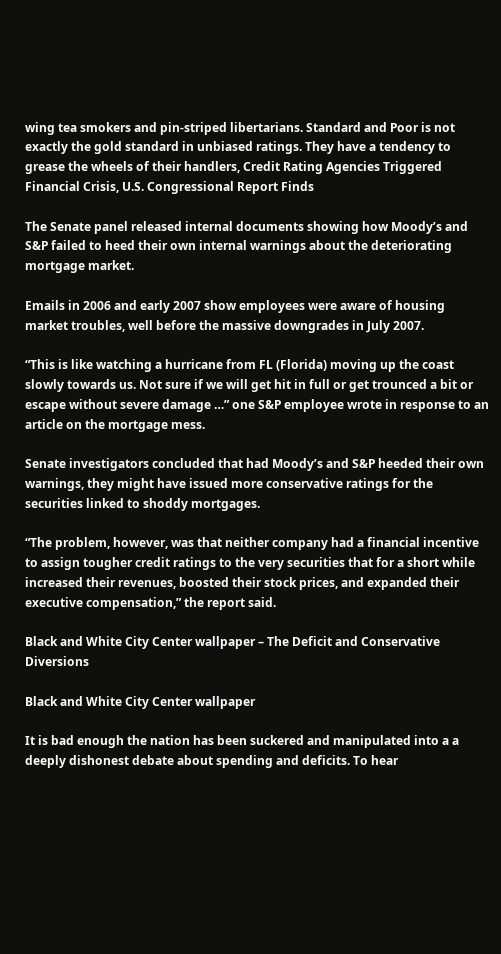wing tea smokers and pin-striped libertarians. Standard and Poor is not exactly the gold standard in unbiased ratings. They have a tendency to grease the wheels of their handlers, Credit Rating Agencies Triggered Financial Crisis, U.S. Congressional Report Finds

The Senate panel released internal documents showing how Moody’s and S&P failed to heed their own internal warnings about the deteriorating mortgage market.

Emails in 2006 and early 2007 show employees were aware of housing market troubles, well before the massive downgrades in July 2007.

“This is like watching a hurricane from FL (Florida) moving up the coast slowly towards us. Not sure if we will get hit in full or get trounced a bit or escape without severe damage …” one S&P employee wrote in response to an article on the mortgage mess.

Senate investigators concluded that had Moody’s and S&P heeded their own warnings, they might have issued more conservative ratings for the securities linked to shoddy mortgages.

“The problem, however, was that neither company had a financial incentive to assign tougher credit ratings to the very securities that for a short while increased their revenues, boosted their stock prices, and expanded their executive compensation,” the report said.

Black and White City Center wallpaper – The Deficit and Conservative Diversions

Black and White City Center wallpaper

It is bad enough the nation has been suckered and manipulated into a a deeply dishonest debate about spending and deficits. To hear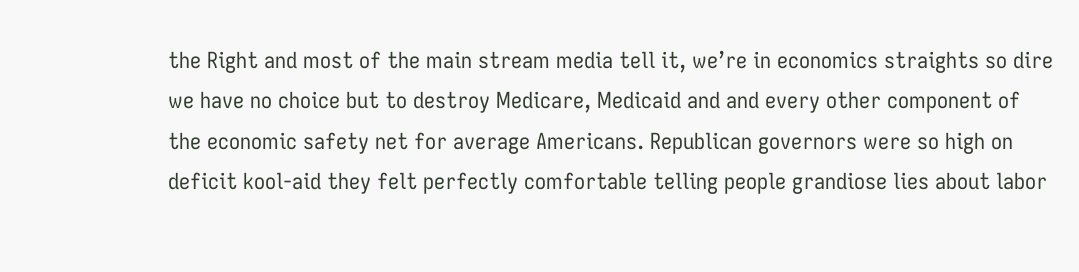the Right and most of the main stream media tell it, we’re in economics straights so dire we have no choice but to destroy Medicare, Medicaid and and every other component of the economic safety net for average Americans. Republican governors were so high on deficit kool-aid they felt perfectly comfortable telling people grandiose lies about labor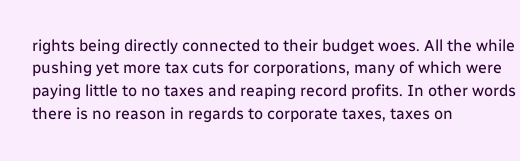rights being directly connected to their budget woes. All the while pushing yet more tax cuts for corporations, many of which were paying little to no taxes and reaping record profits. In other words there is no reason in regards to corporate taxes, taxes on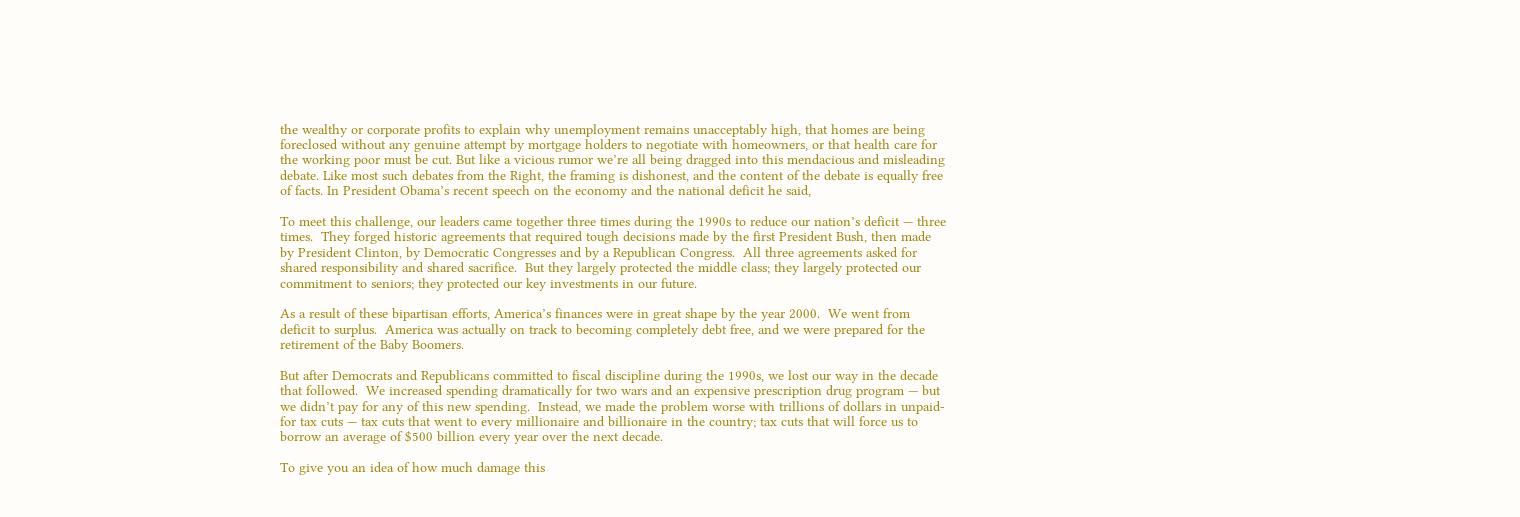the wealthy or corporate profits to explain why unemployment remains unacceptably high, that homes are being foreclosed without any genuine attempt by mortgage holders to negotiate with homeowners, or that health care for the working poor must be cut. But like a vicious rumor we’re all being dragged into this mendacious and misleading debate. Like most such debates from the Right, the framing is dishonest, and the content of the debate is equally free of facts. In President Obama’s recent speech on the economy and the national deficit he said,

To meet this challenge, our leaders came together three times during the 1990s to reduce our nation’s deficit — three times.  They forged historic agreements that required tough decisions made by the first President Bush, then made by President Clinton, by Democratic Congresses and by a Republican Congress.  All three agreements asked for shared responsibility and shared sacrifice.  But they largely protected the middle class; they largely protected our commitment to seniors; they protected our key investments in our future.

As a result of these bipartisan efforts, America’s finances were in great shape by the year 2000.  We went from deficit to surplus.  America was actually on track to becoming completely debt free, and we were prepared for the retirement of the Baby Boomers.

But after Democrats and Republicans committed to fiscal discipline during the 1990s, we lost our way in the decade that followed.  We increased spending dramatically for two wars and an expensive prescription drug program — but we didn’t pay for any of this new spending.  Instead, we made the problem worse with trillions of dollars in unpaid-for tax cuts — tax cuts that went to every millionaire and billionaire in the country; tax cuts that will force us to borrow an average of $500 billion every year over the next decade.

To give you an idea of how much damage this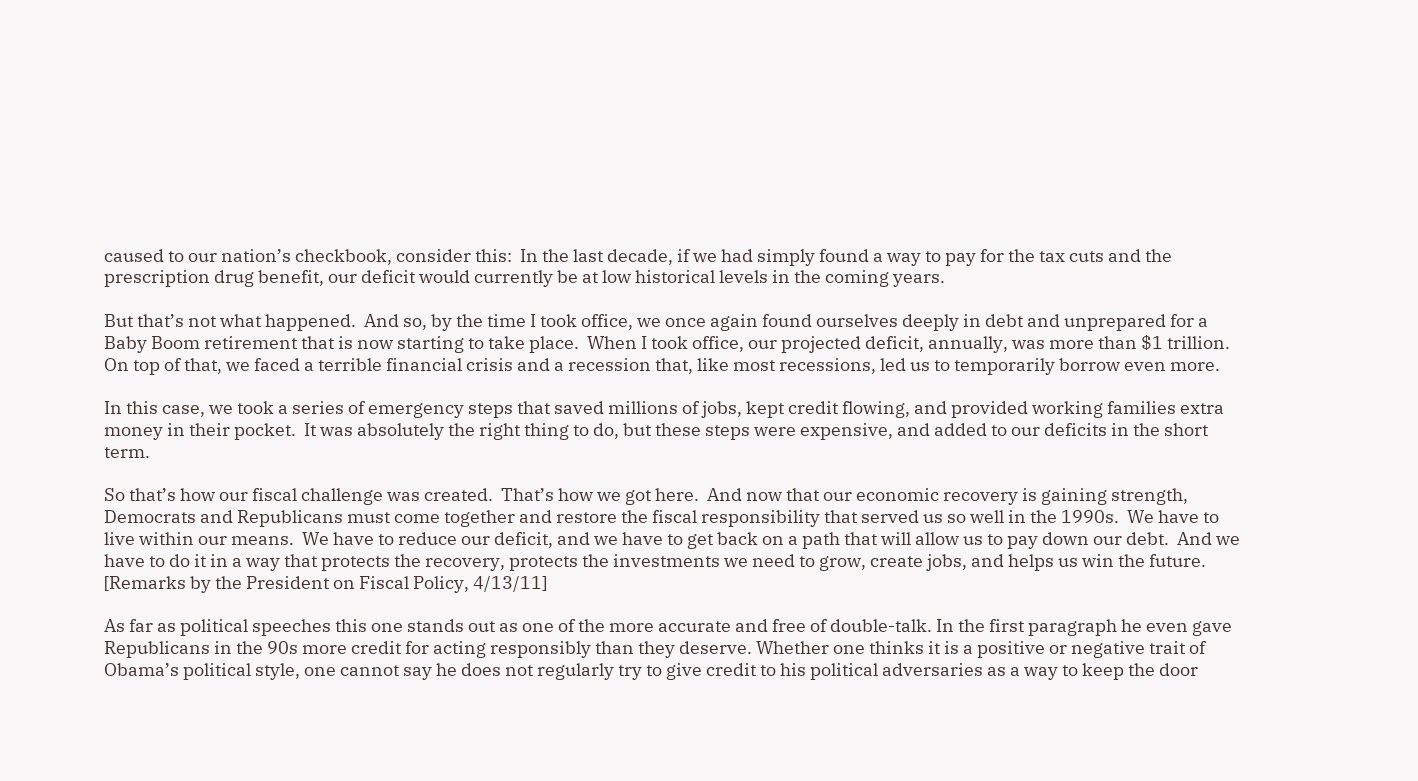caused to our nation’s checkbook, consider this:  In the last decade, if we had simply found a way to pay for the tax cuts and the prescription drug benefit, our deficit would currently be at low historical levels in the coming years.

But that’s not what happened.  And so, by the time I took office, we once again found ourselves deeply in debt and unprepared for a Baby Boom retirement that is now starting to take place.  When I took office, our projected deficit, annually, was more than $1 trillion.  On top of that, we faced a terrible financial crisis and a recession that, like most recessions, led us to temporarily borrow even more.

In this case, we took a series of emergency steps that saved millions of jobs, kept credit flowing, and provided working families extra money in their pocket.  It was absolutely the right thing to do, but these steps were expensive, and added to our deficits in the short term.

So that’s how our fiscal challenge was created.  That’s how we got here.  And now that our economic recovery is gaining strength, Democrats and Republicans must come together and restore the fiscal responsibility that served us so well in the 1990s.  We have to live within our means.  We have to reduce our deficit, and we have to get back on a path that will allow us to pay down our debt.  And we have to do it in a way that protects the recovery, protects the investments we need to grow, create jobs, and helps us win the future. [Remarks by the President on Fiscal Policy, 4/13/11]

As far as political speeches this one stands out as one of the more accurate and free of double-talk. In the first paragraph he even gave Republicans in the 90s more credit for acting responsibly than they deserve. Whether one thinks it is a positive or negative trait of Obama’s political style, one cannot say he does not regularly try to give credit to his political adversaries as a way to keep the door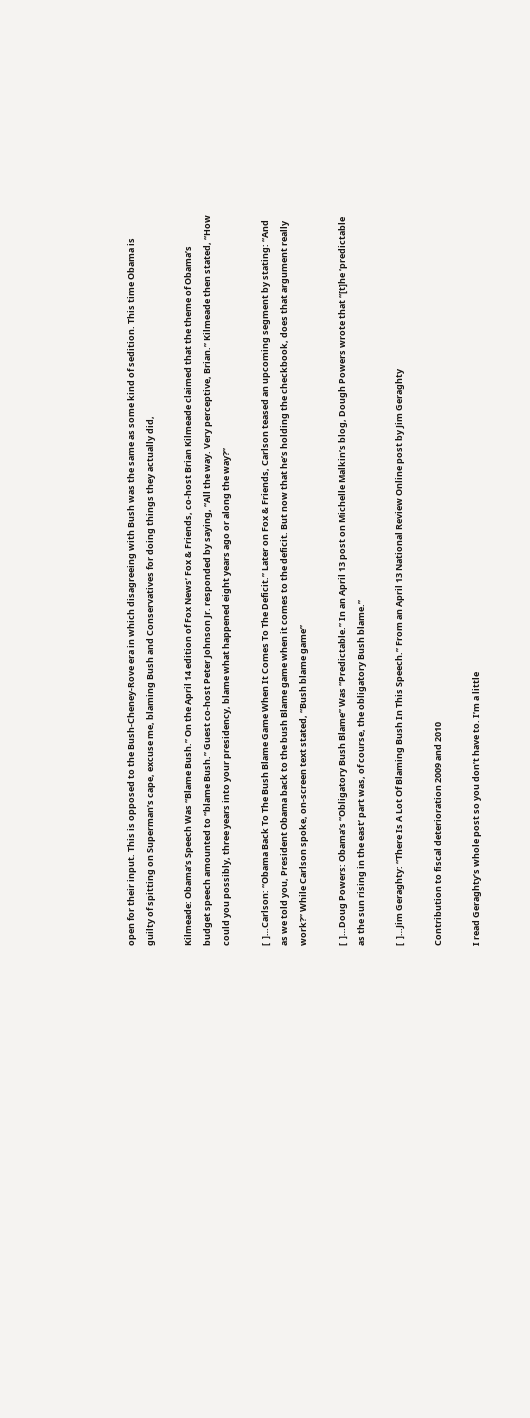open for their input. This is opposed to the Bush-Cheney-Rove era in which disagreeing with Bush was the same as some kind of sedition. This time Obama is guilty of spitting on Superman’s cape, excuse me, blaming Bush and Conservatives for doing things they actually did,

Kilmeade: Obama’s Speech Was “Blame Bush.” On the April 14 edition of Fox News’ Fox & Friends, co-host Brian Kilmeade claimed that the theme of Obama’s budget speech amounted to “blame Bush.” Guest co-host Peter Johnson Jr. responded by saying, “All the way. Very perceptive, Brian.” Kilmeade then stated, “How could you possibly, three years into your presidency, blame what happened eight years ago or along the way?”

[  ]…Carlson: “Obama Back To The Bush Blame Game When It Comes To The Deficit.” Later on Fox & Friends, Carlson teased an upcoming segment by stating: “And as we told you, President Obama back to the bush Blame game when it comes to the deficit. But now that he’s holding the checkbook, does that argument really work?” While Carlson spoke, on-screen text stated, “Bush blame game”

[  ]…Doug Powers: Obama’s “Obligatory Bush Blame” Was “Predictable.” In an April 13 post on Michelle Malkin’s blog, Dough Powers wrote that “[t]he ‘predictable as the sun rising in the east’ part was, of course, the obligatory Bush blame.”

[  ]…Jim Geraghty: “There Is A Lot Of Blaming Bush In This Speech.” From an April 13 National Review Online post by Jim Geraghty

Contribution to fiscal deterioration 2009 and 2010

I read Geraghty’s whole post so you don’t have to. I’m a little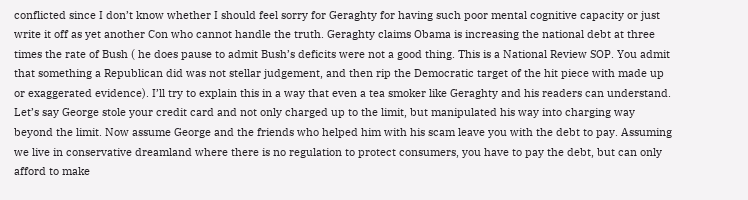conflicted since I don’t know whether I should feel sorry for Geraghty for having such poor mental cognitive capacity or just write it off as yet another Con who cannot handle the truth. Geraghty claims Obama is increasing the national debt at three times the rate of Bush ( he does pause to admit Bush’s deficits were not a good thing. This is a National Review SOP. You admit that something a Republican did was not stellar judgement, and then rip the Democratic target of the hit piece with made up or exaggerated evidence). I’ll try to explain this in a way that even a tea smoker like Geraghty and his readers can understand. Let’s say George stole your credit card and not only charged up to the limit, but manipulated his way into charging way beyond the limit. Now assume George and the friends who helped him with his scam leave you with the debt to pay. Assuming we live in conservative dreamland where there is no regulation to protect consumers, you have to pay the debt, but can only afford to make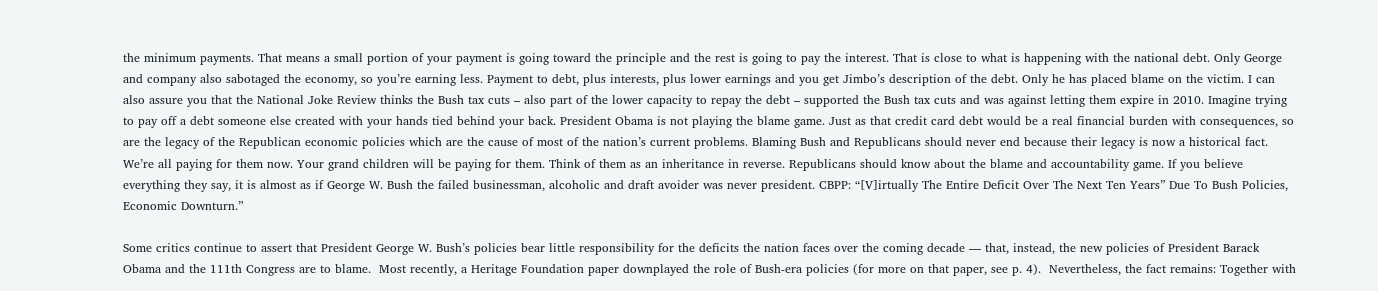the minimum payments. That means a small portion of your payment is going toward the principle and the rest is going to pay the interest. That is close to what is happening with the national debt. Only George and company also sabotaged the economy, so you’re earning less. Payment to debt, plus interests, plus lower earnings and you get Jimbo’s description of the debt. Only he has placed blame on the victim. I can also assure you that the National Joke Review thinks the Bush tax cuts – also part of the lower capacity to repay the debt – supported the Bush tax cuts and was against letting them expire in 2010. Imagine trying to pay off a debt someone else created with your hands tied behind your back. President Obama is not playing the blame game. Just as that credit card debt would be a real financial burden with consequences, so are the legacy of the Republican economic policies which are the cause of most of the nation’s current problems. Blaming Bush and Republicans should never end because their legacy is now a historical fact. We’re all paying for them now. Your grand children will be paying for them. Think of them as an inheritance in reverse. Republicans should know about the blame and accountability game. If you believe everything they say, it is almost as if George W. Bush the failed businessman, alcoholic and draft avoider was never president. CBPP: “[V]irtually The Entire Deficit Over The Next Ten Years” Due To Bush Policies, Economic Downturn.”

Some critics continue to assert that President George W. Bush’s policies bear little responsibility for the deficits the nation faces over the coming decade — that, instead, the new policies of President Barack Obama and the 111th Congress are to blame.  Most recently, a Heritage Foundation paper downplayed the role of Bush-era policies (for more on that paper, see p. 4).  Nevertheless, the fact remains: Together with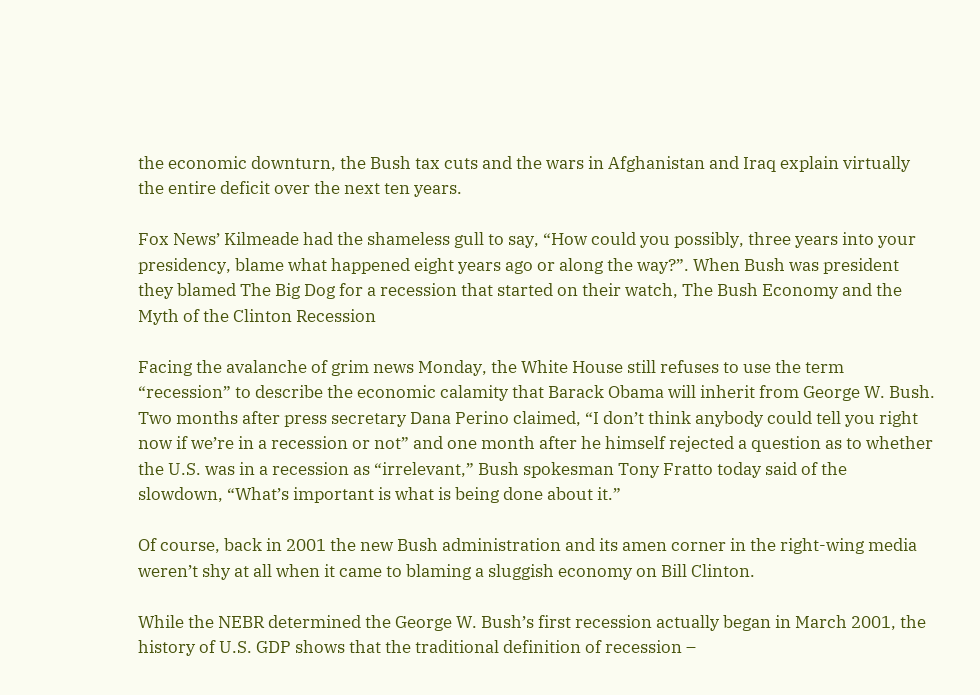the economic downturn, the Bush tax cuts and the wars in Afghanistan and Iraq explain virtually the entire deficit over the next ten years.

Fox News’ Kilmeade had the shameless gull to say, “How could you possibly, three years into your presidency, blame what happened eight years ago or along the way?”. When Bush was president they blamed The Big Dog for a recession that started on their watch, The Bush Economy and the Myth of the Clinton Recession

Facing the avalanche of grim news Monday, the White House still refuses to use the term “recession” to describe the economic calamity that Barack Obama will inherit from George W. Bush. Two months after press secretary Dana Perino claimed, “I don’t think anybody could tell you right now if we’re in a recession or not” and one month after he himself rejected a question as to whether the U.S. was in a recession as “irrelevant,” Bush spokesman Tony Fratto today said of the slowdown, “What’s important is what is being done about it.”

Of course, back in 2001 the new Bush administration and its amen corner in the right-wing media weren’t shy at all when it came to blaming a sluggish economy on Bill Clinton.

While the NEBR determined the George W. Bush’s first recession actually began in March 2001, the history of U.S. GDP shows that the traditional definition of recession –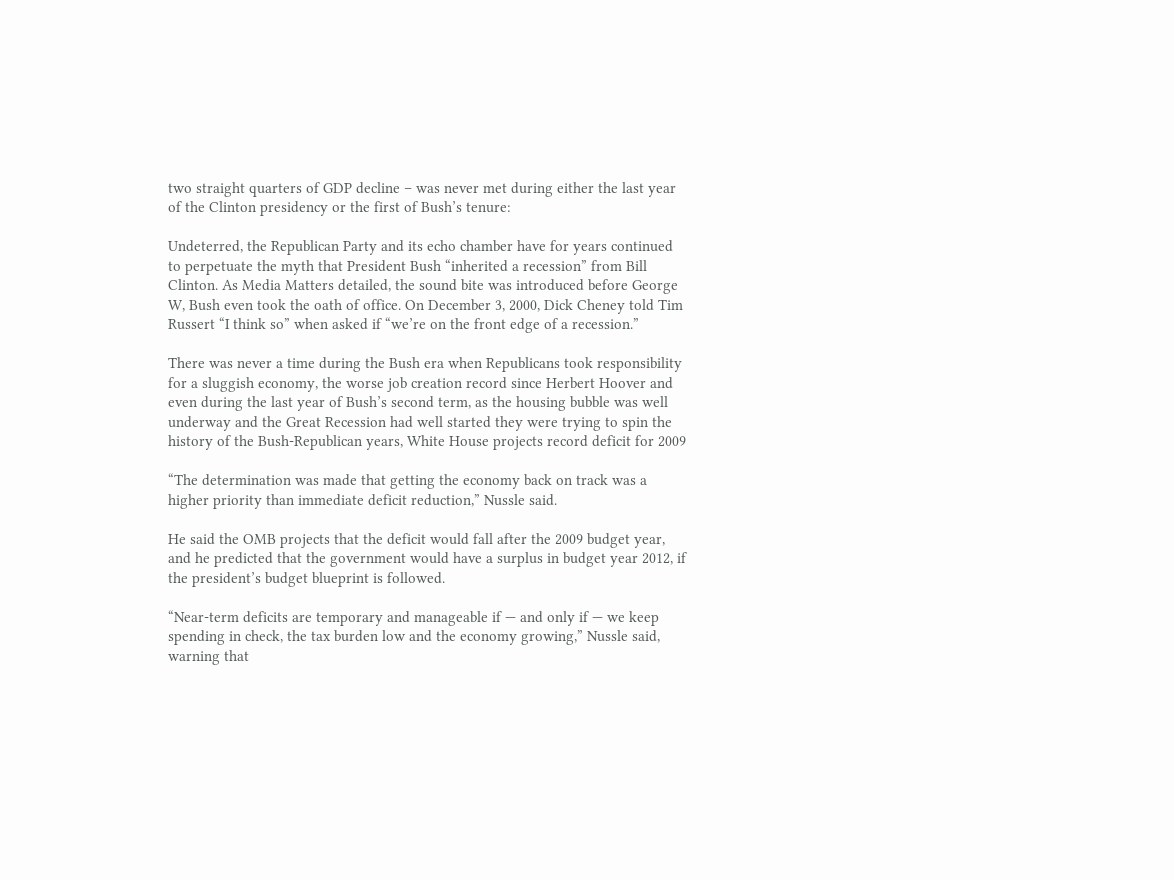two straight quarters of GDP decline – was never met during either the last year of the Clinton presidency or the first of Bush’s tenure:

Undeterred, the Republican Party and its echo chamber have for years continued to perpetuate the myth that President Bush “inherited a recession” from Bill Clinton. As Media Matters detailed, the sound bite was introduced before George W, Bush even took the oath of office. On December 3, 2000, Dick Cheney told Tim Russert “I think so” when asked if “we’re on the front edge of a recession.”

There was never a time during the Bush era when Republicans took responsibility for a sluggish economy, the worse job creation record since Herbert Hoover and even during the last year of Bush’s second term, as the housing bubble was well underway and the Great Recession had well started they were trying to spin the history of the Bush-Republican years, White House projects record deficit for 2009

“The determination was made that getting the economy back on track was a higher priority than immediate deficit reduction,” Nussle said.

He said the OMB projects that the deficit would fall after the 2009 budget year, and he predicted that the government would have a surplus in budget year 2012, if the president’s budget blueprint is followed.

“Near-term deficits are temporary and manageable if — and only if — we keep spending in check, the tax burden low and the economy growing,” Nussle said, warning that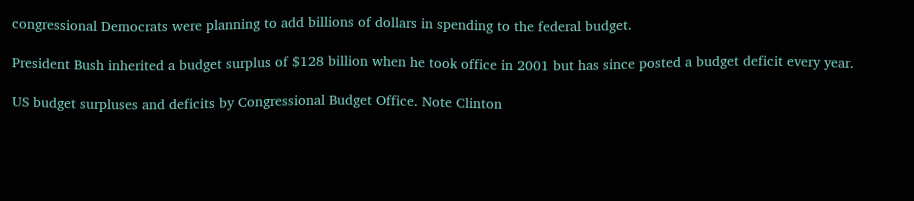congressional Democrats were planning to add billions of dollars in spending to the federal budget.

President Bush inherited a budget surplus of $128 billion when he took office in 2001 but has since posted a budget deficit every year.

US budget surpluses and deficits by Congressional Budget Office. Note Clinton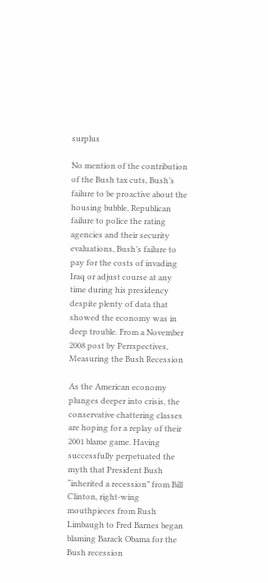surplus

No mention of the contribution of the Bush tax cuts, Bush’s failure to be proactive about the housing bubble, Republican failure to police the rating agencies and their security evaluations, Bush’s failure to pay for the costs of invading Iraq or adjust course at any time during his presidency despite plenty of data that showed the economy was in deep trouble. From a November 2008 post by Perrspectives, Measuring the Bush Recession

As the American economy plunges deeper into crisis, the conservative chattering classes are hoping for a replay of their 2001 blame game. Having successfully perpetuated the myth that President Bush “inherited a recession” from Bill Clinton, right-wing mouthpieces from Rush Limbaugh to Fred Barnes began blaming Barack Obama for the Bush recession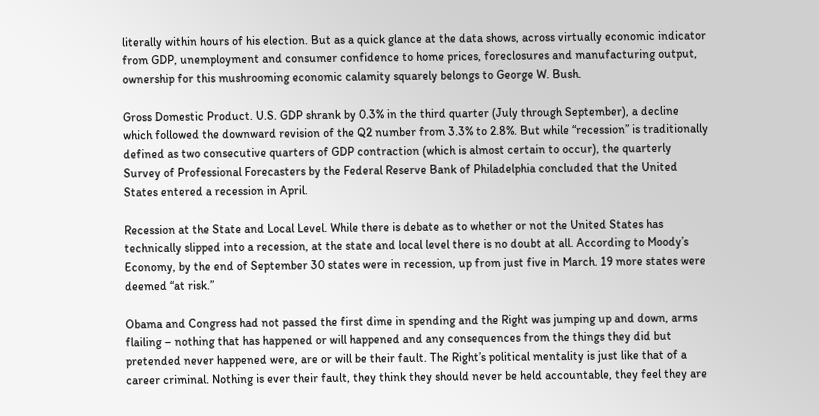literally within hours of his election. But as a quick glance at the data shows, across virtually economic indicator from GDP, unemployment and consumer confidence to home prices, foreclosures and manufacturing output, ownership for this mushrooming economic calamity squarely belongs to George W. Bush.

Gross Domestic Product. U.S. GDP shrank by 0.3% in the third quarter (July through September), a decline which followed the downward revision of the Q2 number from 3.3% to 2.8%. But while “recession” is traditionally defined as two consecutive quarters of GDP contraction (which is almost certain to occur), the quarterly Survey of Professional Forecasters by the Federal Reserve Bank of Philadelphia concluded that the United States entered a recession in April.

Recession at the State and Local Level. While there is debate as to whether or not the United States has technically slipped into a recession, at the state and local level there is no doubt at all. According to Moody’s Economy, by the end of September 30 states were in recession, up from just five in March. 19 more states were deemed “at risk.”

Obama and Congress had not passed the first dime in spending and the Right was jumping up and down, arms flailing – nothing that has happened or will happened and any consequences from the things they did but pretended never happened were, are or will be their fault. The Right’s political mentality is just like that of a career criminal. Nothing is ever their fault, they think they should never be held accountable, they feel they are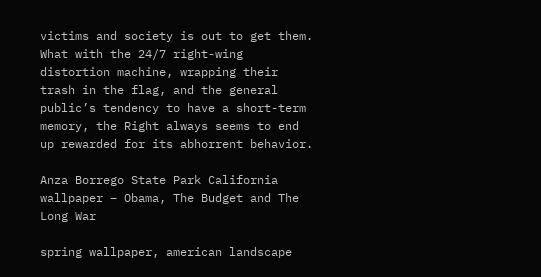victims and society is out to get them. What with the 24/7 right-wing distortion machine, wrapping their trash in the flag, and the general public’s tendency to have a short-term memory, the Right always seems to end up rewarded for its abhorrent behavior.

Anza Borrego State Park California wallpaper – Obama, The Budget and The Long War

spring wallpaper, american landscape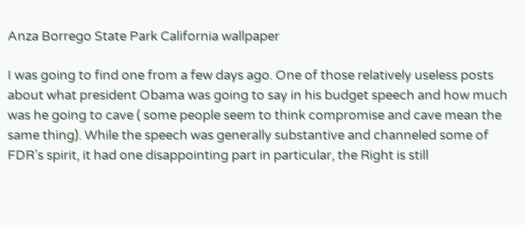Anza Borrego State Park California wallpaper

I was going to find one from a few days ago. One of those relatively useless posts about what president Obama was going to say in his budget speech and how much was he going to cave ( some people seem to think compromise and cave mean the same thing). While the speech was generally substantive and channeled some of FDR’s spirit, it had one disappointing part in particular, the Right is still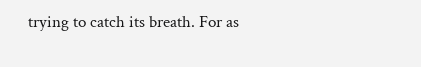trying to catch its breath. For as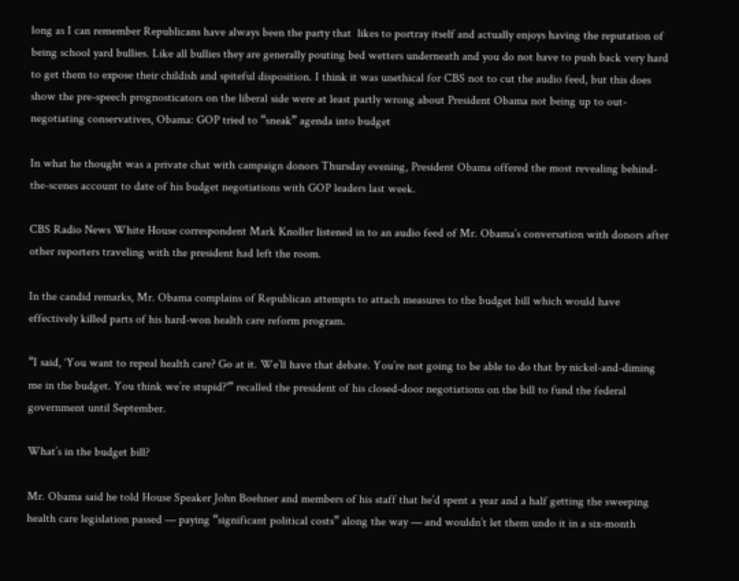long as I can remember Republicans have always been the party that  likes to portray itself and actually enjoys having the reputation of being school yard bullies. Like all bullies they are generally pouting bed wetters underneath and you do not have to push back very hard to get them to expose their childish and spiteful disposition. I think it was unethical for CBS not to cut the audio feed, but this does show the pre-speech prognosticators on the liberal side were at least partly wrong about President Obama not being up to out-negotiating conservatives, Obama: GOP tried to “sneak” agenda into budget

In what he thought was a private chat with campaign donors Thursday evening, President Obama offered the most revealing behind-the-scenes account to date of his budget negotiations with GOP leaders last week.

CBS Radio News White House correspondent Mark Knoller listened in to an audio feed of Mr. Obama’s conversation with donors after other reporters traveling with the president had left the room.

In the candid remarks, Mr. Obama complains of Republican attempts to attach measures to the budget bill which would have effectively killed parts of his hard-won health care reform program.

“I said, ‘You want to repeal health care? Go at it. We’ll have that debate. You’re not going to be able to do that by nickel-and-diming me in the budget. You think we’re stupid?'” recalled the president of his closed-door negotiations on the bill to fund the federal government until September.

What’s in the budget bill?

Mr. Obama said he told House Speaker John Boehner and members of his staff that he’d spent a year and a half getting the sweeping health care legislation passed — paying “significant political costs” along the way — and wouldn’t let them undo it in a six-month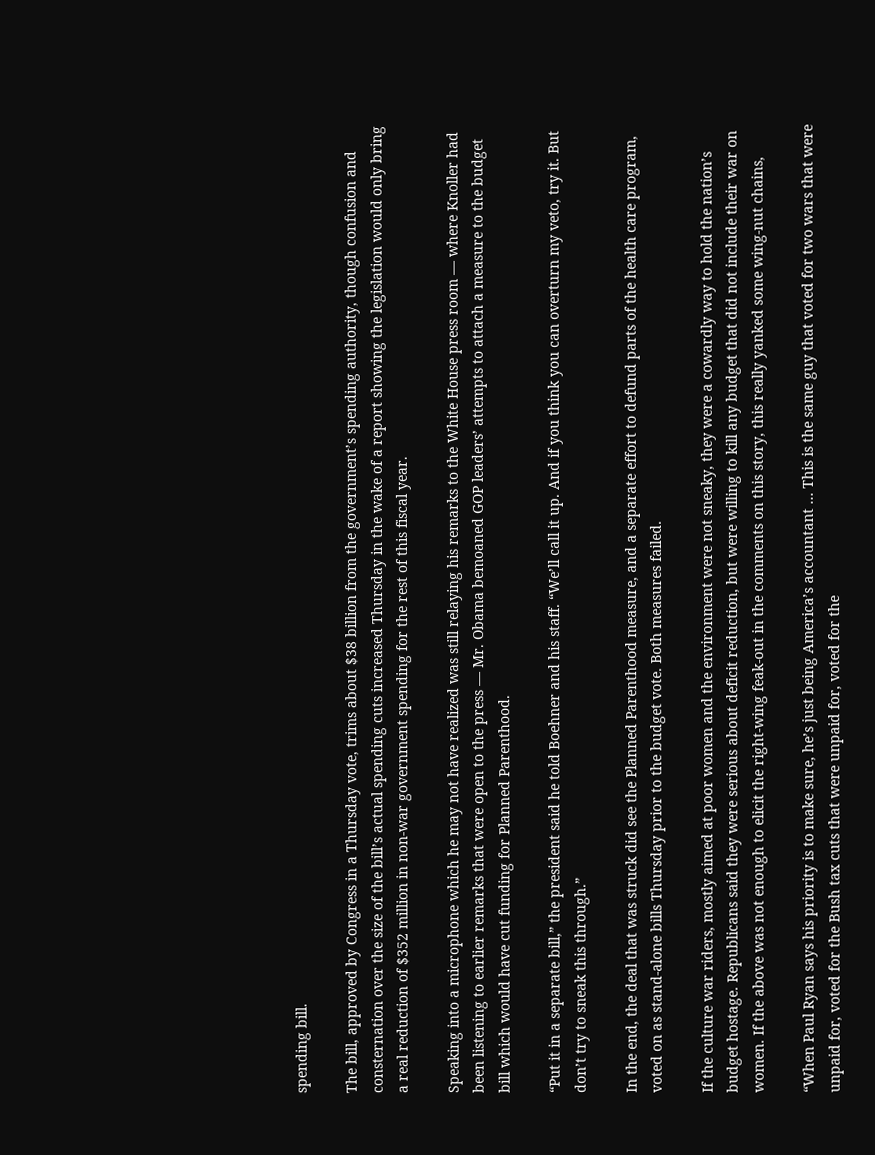spending bill.

The bill, approved by Congress in a Thursday vote, trims about $38 billion from the government’s spending authority, though confusion and consternation over the size of the bill’s actual spending cuts increased Thursday in the wake of a report showing the legislation would only bring a real reduction of $352 million in non-war government spending for the rest of this fiscal year.

Speaking into a microphone which he may not have realized was still relaying his remarks to the White House press room — where Knoller had been listening to earlier remarks that were open to the press — Mr. Obama bemoaned GOP leaders’ attempts to attach a measure to the budget bill which would have cut funding for Planned Parenthood.

“Put it in a separate bill,” the president said he told Boehner and his staff. “We’ll call it up. And if you think you can overturn my veto, try it. But don’t try to sneak this through.”

In the end, the deal that was struck did see the Planned Parenthood measure, and a separate effort to defund parts of the health care program, voted on as stand-alone bills Thursday prior to the budget vote. Both measures failed.

If the culture war riders, mostly aimed at poor women and the environment were not sneaky, they were a cowardly way to hold the nation’s budget hostage. Republicans said they were serious about deficit reduction, but were willing to kill any budget that did not include their war on women. If the above was not enough to elicit the right-wing feak-out in the comments on this story, this really yanked some wing-nut chains,

“When Paul Ryan says his priority is to make sure, he’s just being America’s accountant … This is the same guy that voted for two wars that were unpaid for, voted for the Bush tax cuts that were unpaid for, voted for the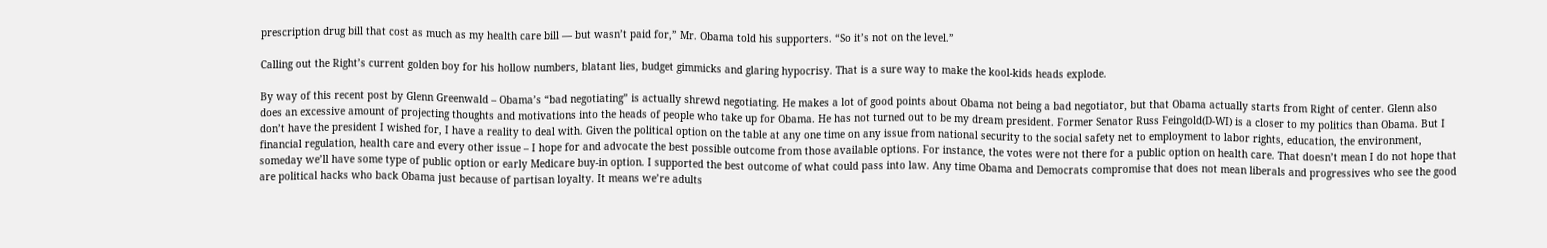prescription drug bill that cost as much as my health care bill — but wasn’t paid for,” Mr. Obama told his supporters. “So it’s not on the level.”

Calling out the Right’s current golden boy for his hollow numbers, blatant lies, budget gimmicks and glaring hypocrisy. That is a sure way to make the kool-kids heads explode.

By way of this recent post by Glenn Greenwald – Obama’s “bad negotiating” is actually shrewd negotiating. He makes a lot of good points about Obama not being a bad negotiator, but that Obama actually starts from Right of center. Glenn also does an excessive amount of projecting thoughts and motivations into the heads of people who take up for Obama. He has not turned out to be my dream president. Former Senator Russ Feingold(D-WI) is a closer to my politics than Obama. But I don’t have the president I wished for, I have a reality to deal with. Given the political option on the table at any one time on any issue from national security to the social safety net to employment to labor rights, education, the environment, financial regulation, health care and every other issue – I hope for and advocate the best possible outcome from those available options. For instance, the votes were not there for a public option on health care. That doesn’t mean I do not hope that someday we’ll have some type of public option or early Medicare buy-in option. I supported the best outcome of what could pass into law. Any time Obama and Democrats compromise that does not mean liberals and progressives who see the good are political hacks who back Obama just because of partisan loyalty. It means we’re adults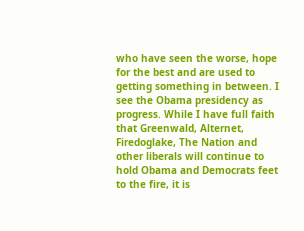who have seen the worse, hope for the best and are used to getting something in between. I see the Obama presidency as progress. While I have full faith that Greenwald, Alternet, Firedoglake, The Nation and other liberals will continue to hold Obama and Democrats feet to the fire, it is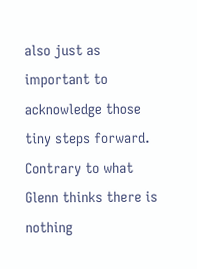also just as important to acknowledge those tiny steps forward. Contrary to what Glenn thinks there is nothing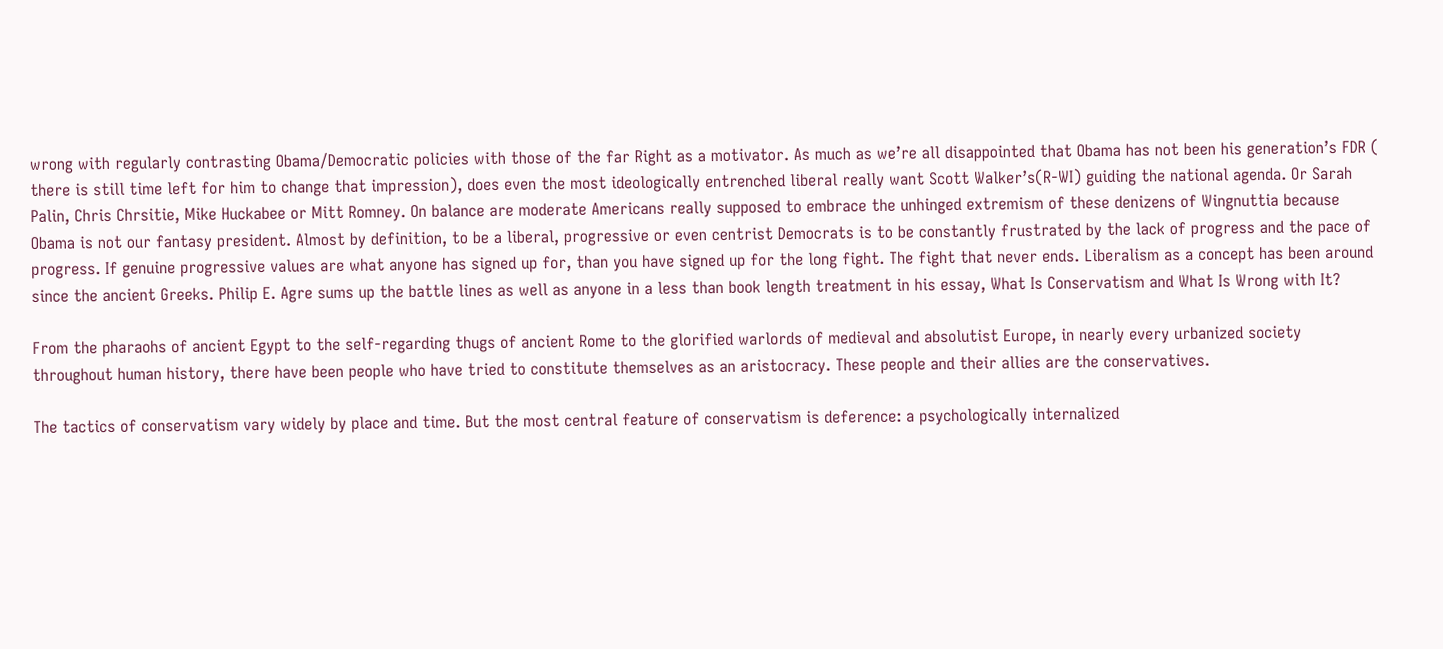wrong with regularly contrasting Obama/Democratic policies with those of the far Right as a motivator. As much as we’re all disappointed that Obama has not been his generation’s FDR ( there is still time left for him to change that impression), does even the most ideologically entrenched liberal really want Scott Walker’s(R-WI) guiding the national agenda. Or Sarah Palin, Chris Chrsitie, Mike Huckabee or Mitt Romney. On balance are moderate Americans really supposed to embrace the unhinged extremism of these denizens of Wingnuttia because Obama is not our fantasy president. Almost by definition, to be a liberal, progressive or even centrist Democrats is to be constantly frustrated by the lack of progress and the pace of progress. If genuine progressive values are what anyone has signed up for, than you have signed up for the long fight. The fight that never ends. Liberalism as a concept has been around since the ancient Greeks. Philip E. Agre sums up the battle lines as well as anyone in a less than book length treatment in his essay, What Is Conservatism and What Is Wrong with It?

From the pharaohs of ancient Egypt to the self-regarding thugs of ancient Rome to the glorified warlords of medieval and absolutist Europe, in nearly every urbanized society throughout human history, there have been people who have tried to constitute themselves as an aristocracy. These people and their allies are the conservatives.

The tactics of conservatism vary widely by place and time. But the most central feature of conservatism is deference: a psychologically internalized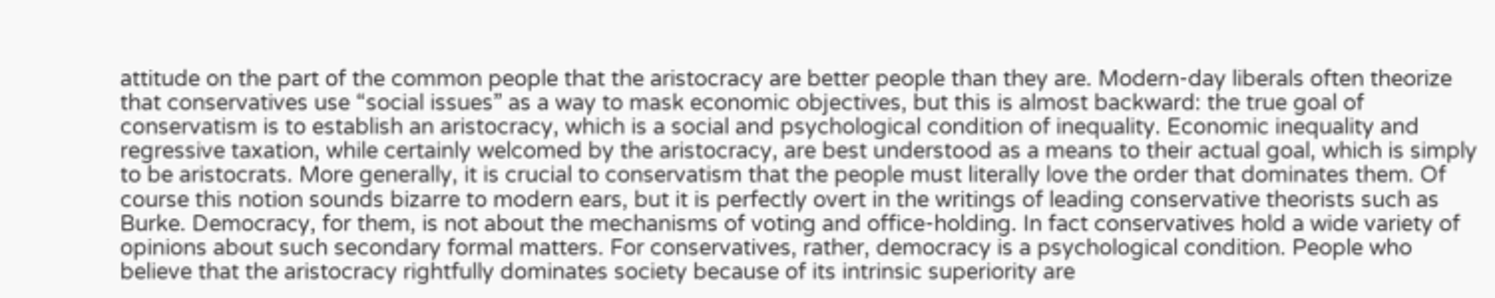attitude on the part of the common people that the aristocracy are better people than they are. Modern-day liberals often theorize that conservatives use “social issues” as a way to mask economic objectives, but this is almost backward: the true goal of conservatism is to establish an aristocracy, which is a social and psychological condition of inequality. Economic inequality and regressive taxation, while certainly welcomed by the aristocracy, are best understood as a means to their actual goal, which is simply to be aristocrats. More generally, it is crucial to conservatism that the people must literally love the order that dominates them. Of course this notion sounds bizarre to modern ears, but it is perfectly overt in the writings of leading conservative theorists such as Burke. Democracy, for them, is not about the mechanisms of voting and office-holding. In fact conservatives hold a wide variety of opinions about such secondary formal matters. For conservatives, rather, democracy is a psychological condition. People who believe that the aristocracy rightfully dominates society because of its intrinsic superiority are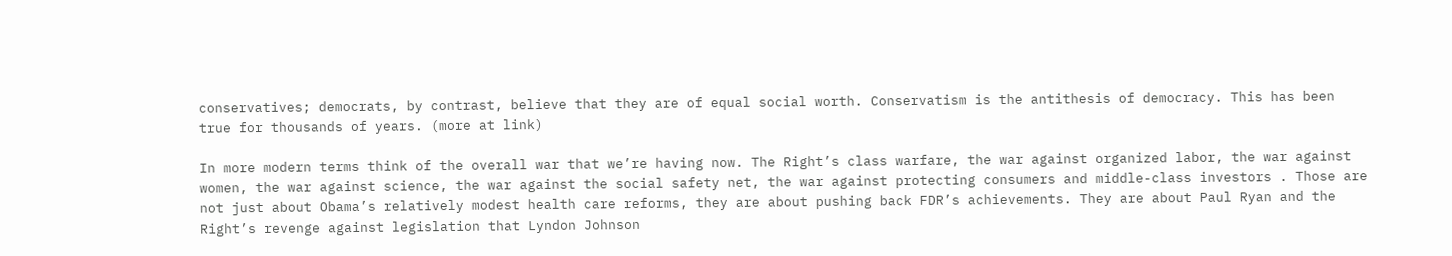conservatives; democrats, by contrast, believe that they are of equal social worth. Conservatism is the antithesis of democracy. This has been true for thousands of years. (more at link)

In more modern terms think of the overall war that we’re having now. The Right’s class warfare, the war against organized labor, the war against women, the war against science, the war against the social safety net, the war against protecting consumers and middle-class investors . Those are not just about Obama’s relatively modest health care reforms, they are about pushing back FDR’s achievements. They are about Paul Ryan and the Right’s revenge against legislation that Lyndon Johnson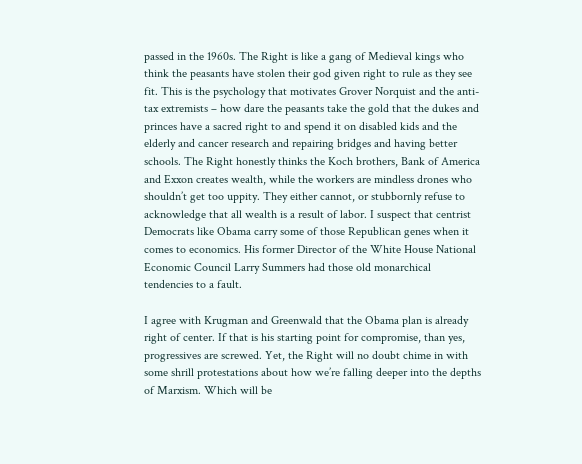passed in the 1960s. The Right is like a gang of Medieval kings who think the peasants have stolen their god given right to rule as they see fit. This is the psychology that motivates Grover Norquist and the anti-tax extremists – how dare the peasants take the gold that the dukes and princes have a sacred right to and spend it on disabled kids and the elderly and cancer research and repairing bridges and having better schools. The Right honestly thinks the Koch brothers, Bank of America and Exxon creates wealth, while the workers are mindless drones who shouldn’t get too uppity. They either cannot, or stubbornly refuse to acknowledge that all wealth is a result of labor. I suspect that centrist Democrats like Obama carry some of those Republican genes when it comes to economics. His former Director of the White House National Economic Council Larry Summers had those old monarchical tendencies to a fault.

I agree with Krugman and Greenwald that the Obama plan is already right of center. If that is his starting point for compromise, than yes, progressives are screwed. Yet, the Right will no doubt chime in with some shrill protestations about how we’re falling deeper into the depths of Marxism. Which will be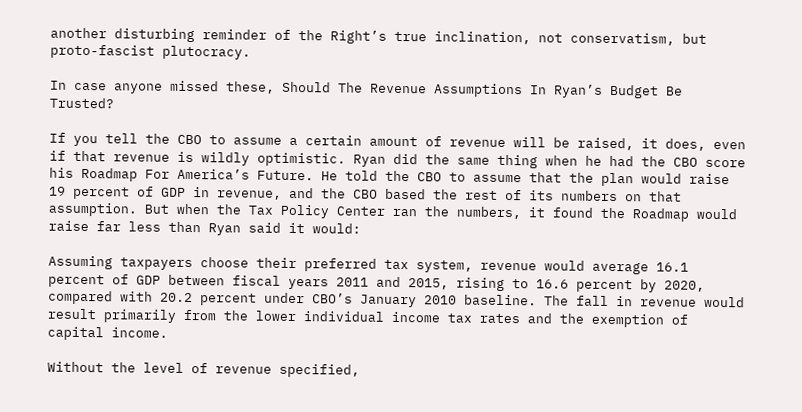another disturbing reminder of the Right’s true inclination, not conservatism, but proto-fascist plutocracy.

In case anyone missed these, Should The Revenue Assumptions In Ryan’s Budget Be Trusted?

If you tell the CBO to assume a certain amount of revenue will be raised, it does, even if that revenue is wildly optimistic. Ryan did the same thing when he had the CBO score his Roadmap For America’s Future. He told the CBO to assume that the plan would raise 19 percent of GDP in revenue, and the CBO based the rest of its numbers on that assumption. But when the Tax Policy Center ran the numbers, it found the Roadmap would raise far less than Ryan said it would:

Assuming taxpayers choose their preferred tax system, revenue would average 16.1 percent of GDP between fiscal years 2011 and 2015, rising to 16.6 percent by 2020, compared with 20.2 percent under CBO’s January 2010 baseline. The fall in revenue would result primarily from the lower individual income tax rates and the exemption of capital income.

Without the level of revenue specified,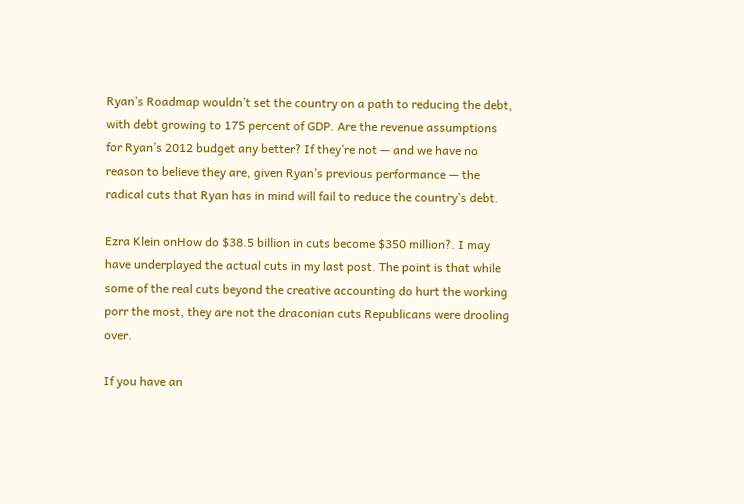Ryan’s Roadmap wouldn’t set the country on a path to reducing the debt, with debt growing to 175 percent of GDP. Are the revenue assumptions for Ryan’s 2012 budget any better? If they’re not — and we have no reason to believe they are, given Ryan’s previous performance — the radical cuts that Ryan has in mind will fail to reduce the country’s debt.

Ezra Klein onHow do $38.5 billion in cuts become $350 million?. I may have underplayed the actual cuts in my last post. The point is that while some of the real cuts beyond the creative accounting do hurt the working porr the most, they are not the draconian cuts Republicans were drooling over.

If you have an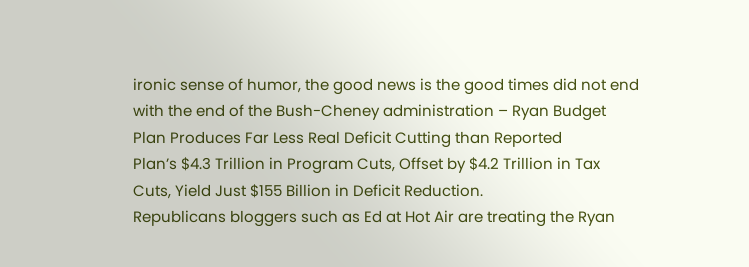ironic sense of humor, the good news is the good times did not end with the end of the Bush-Cheney administration – Ryan Budget Plan Produces Far Less Real Deficit Cutting than Reported
Plan’s $4.3 Trillion in Program Cuts, Offset by $4.2 Trillion in Tax Cuts, Yield Just $155 Billion in Deficit Reduction.
Republicans bloggers such as Ed at Hot Air are treating the Ryan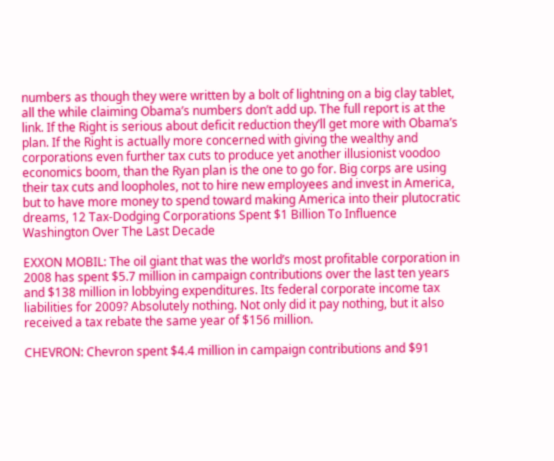numbers as though they were written by a bolt of lightning on a big clay tablet, all the while claiming Obama’s numbers don’t add up. The full report is at the link. If the Right is serious about deficit reduction they’ll get more with Obama’s plan. If the Right is actually more concerned with giving the wealthy and corporations even further tax cuts to produce yet another illusionist voodoo economics boom, than the Ryan plan is the one to go for. Big corps are using their tax cuts and loopholes, not to hire new employees and invest in America, but to have more money to spend toward making America into their plutocratic dreams, 12 Tax-Dodging Corporations Spent $1 Billion To Influence Washington Over The Last Decade

EXXON MOBIL: The oil giant that was the world’s most profitable corporation in 2008 has spent $5.7 million in campaign contributions over the last ten years and $138 million in lobbying expenditures. Its federal corporate income tax liabilities for 2009? Absolutely nothing. Not only did it pay nothing, but it also received a tax rebate the same year of $156 million.

CHEVRON: Chevron spent $4.4 million in campaign contributions and $91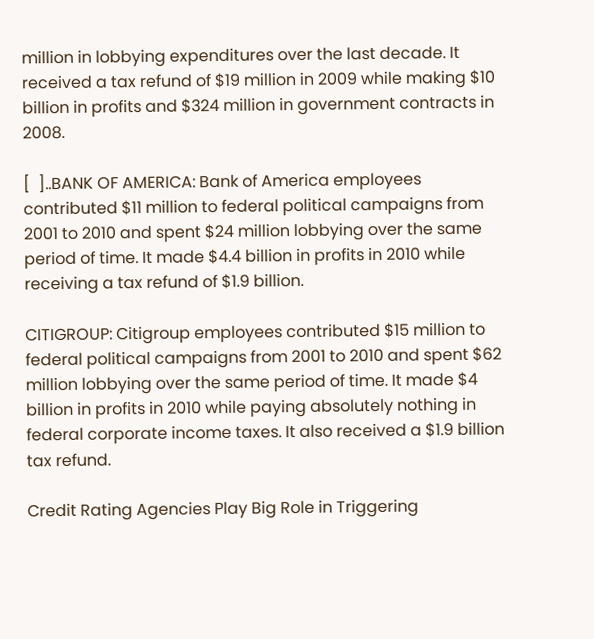million in lobbying expenditures over the last decade. It received a tax refund of $19 million in 2009 while making $10 billion in profits and $324 million in government contracts in 2008.

[  ]..BANK OF AMERICA: Bank of America employees contributed $11 million to federal political campaigns from 2001 to 2010 and spent $24 million lobbying over the same period of time. It made $4.4 billion in profits in 2010 while receiving a tax refund of $1.9 billion.

CITIGROUP: Citigroup employees contributed $15 million to federal political campaigns from 2001 to 2010 and spent $62 million lobbying over the same period of time. It made $4 billion in profits in 2010 while paying absolutely nothing in federal corporate income taxes. It also received a $1.9 billion tax refund.

Credit Rating Agencies Play Big Role in Triggering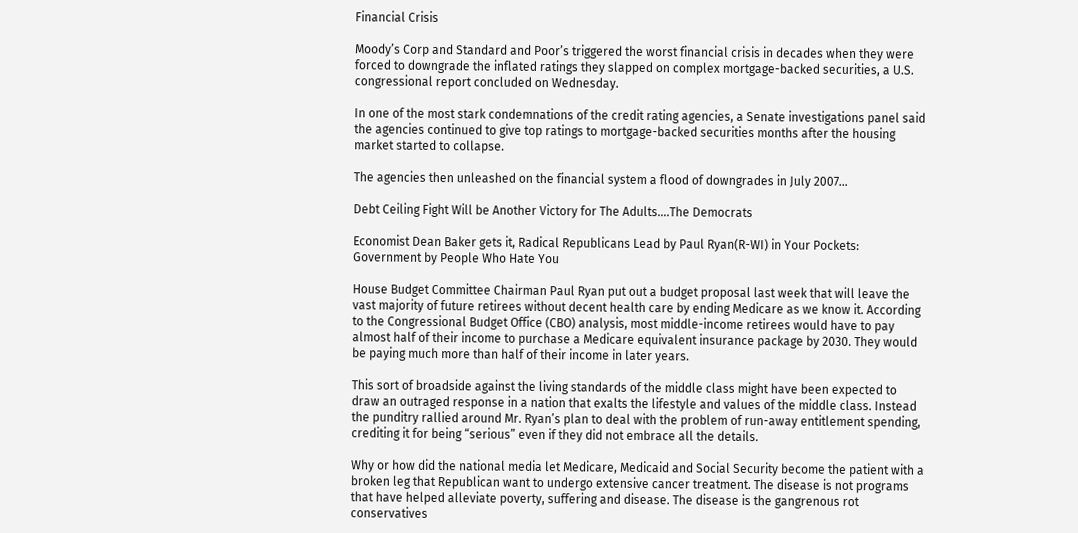Financial Crisis

Moody’s Corp and Standard and Poor’s triggered the worst financial crisis in decades when they were forced to downgrade the inflated ratings they slapped on complex mortgage-backed securities, a U.S. congressional report concluded on Wednesday.

In one of the most stark condemnations of the credit rating agencies, a Senate investigations panel said the agencies continued to give top ratings to mortgage-backed securities months after the housing market started to collapse.

The agencies then unleashed on the financial system a flood of downgrades in July 2007…

Debt Ceiling Fight Will be Another Victory for The Adults….The Democrats

Economist Dean Baker gets it, Radical Republicans Lead by Paul Ryan(R-WI) in Your Pockets: Government by People Who Hate You

House Budget Committee Chairman Paul Ryan put out a budget proposal last week that will leave the vast majority of future retirees without decent health care by ending Medicare as we know it. According to the Congressional Budget Office (CBO) analysis, most middle-income retirees would have to pay almost half of their income to purchase a Medicare equivalent insurance package by 2030. They would be paying much more than half of their income in later years.

This sort of broadside against the living standards of the middle class might have been expected to draw an outraged response in a nation that exalts the lifestyle and values of the middle class. Instead the punditry rallied around Mr. Ryan’s plan to deal with the problem of run-away entitlement spending, crediting it for being “serious” even if they did not embrace all the details.

Why or how did the national media let Medicare, Medicaid and Social Security become the patient with a broken leg that Republican want to undergo extensive cancer treatment. The disease is not programs that have helped alleviate poverty, suffering and disease. The disease is the gangrenous rot conservatives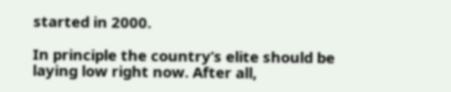started in 2000.

In principle the country’s elite should be laying low right now. After all,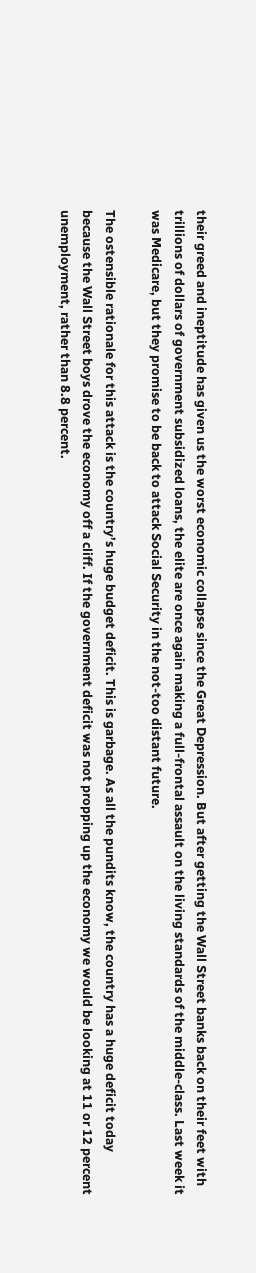their greed and ineptitude has given us the worst economic collapse since the Great Depression. But after getting the Wall Street banks back on their feet with trillions of dollars of government subsidized loans, the elite are once again making a full-frontal assault on the living standards of the middle-class. Last week it was Medicare, but they promise to be back to attack Social Security in the not-too distant future.

The ostensible rationale for this attack is the country’s huge budget deficit. This is garbage. As all the pundits know, the country has a huge deficit today because the Wall Street boys drove the economy off a cliff. If the government deficit was not propping up the economy we would be looking at 11 or 12 percent unemployment, rather than 8.8 percent.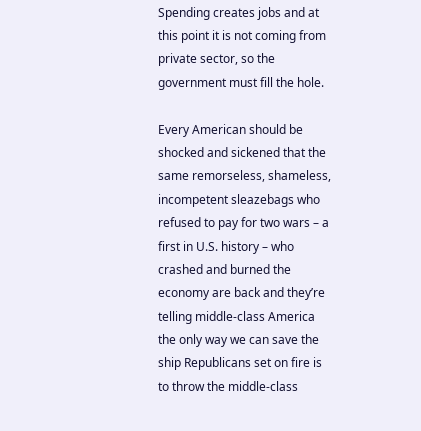Spending creates jobs and at this point it is not coming from private sector, so the government must fill the hole.

Every American should be shocked and sickened that the same remorseless, shameless, incompetent sleazebags who refused to pay for two wars – a first in U.S. history – who crashed and burned the economy are back and they’re telling middle-class America the only way we can save the ship Republicans set on fire is to throw the middle-class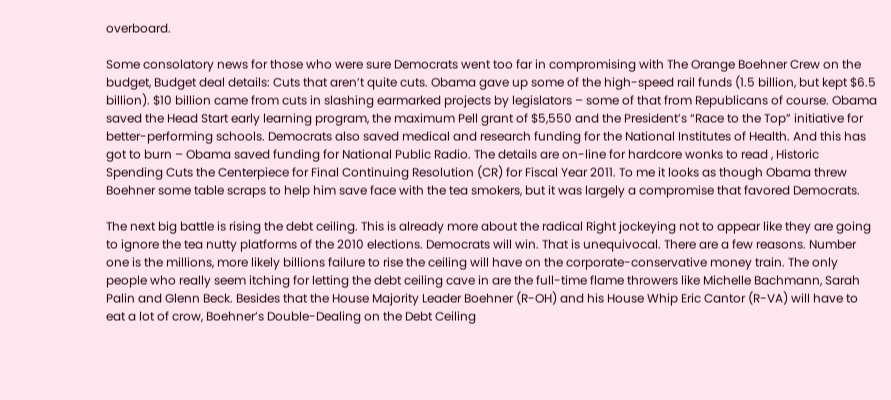overboard.

Some consolatory news for those who were sure Democrats went too far in compromising with The Orange Boehner Crew on the budget, Budget deal details: Cuts that aren’t quite cuts. Obama gave up some of the high-speed rail funds (1.5 billion, but kept $6.5 billion). $10 billion came from cuts in slashing earmarked projects by legislators – some of that from Republicans of course. Obama saved the Head Start early learning program, the maximum Pell grant of $5,550 and the President’s “Race to the Top” initiative for better-performing schools. Democrats also saved medical and research funding for the National Institutes of Health. And this has got to burn – Obama saved funding for National Public Radio. The details are on-line for hardcore wonks to read , Historic Spending Cuts the Centerpiece for Final Continuing Resolution (CR) for Fiscal Year 2011. To me it looks as though Obama threw Boehner some table scraps to help him save face with the tea smokers, but it was largely a compromise that favored Democrats.

The next big battle is rising the debt ceiling. This is already more about the radical Right jockeying not to appear like they are going to ignore the tea nutty platforms of the 2010 elections. Democrats will win. That is unequivocal. There are a few reasons. Number one is the millions, more likely billions failure to rise the ceiling will have on the corporate-conservative money train. The only people who really seem itching for letting the debt ceiling cave in are the full-time flame throwers like Michelle Bachmann, Sarah Palin and Glenn Beck. Besides that the House Majority Leader Boehner (R-OH) and his House Whip Eric Cantor (R-VA) will have to eat a lot of crow, Boehner’s Double-Dealing on the Debt Ceiling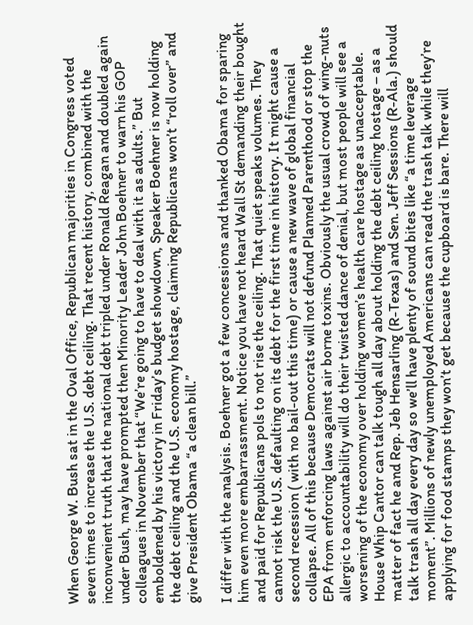When George W. Bush sat in the Oval Office, Republican majorities in Congress voted seven times to increase the U.S. debt ceiling. That recent history, combined with the inconvenient truth that the national debt tripled under Ronald Reagan and doubled again under Bush, may have prompted then Minority Leader John Boehner to warn his GOP colleagues in November that “We’re going to have to deal with it as adults.” But emboldened by his victory in Friday’s budget showdown, Speaker Boehner is now holding the debt ceiling and the U.S. economy hostage, claiming Republicans won’t “roll over” and give President Obama “a clean bill.”

I differ with the analysis. Boehner got a few concessions and thanked Obama for sparing him even more embarrassment. Notice you have not heard Wall St demanding their bought and paid for Republicans pols to not rise the ceiling. That quiet speaks volumes. They cannot risk the U.S. defaulting on its debt for the first time in history. It might cause a second recession ( with no bail-out this time) or cause a new wave of global financial collapse. All of this because Democrats will not defund Planned Parenthood or stop the EPA from enforcing laws against air borne toxins. Obviously the usual crowd of wing-nuts allergic to accountability will do their twisted dance of denial, but most people will see a worsening of the economy over holding women’s health care hostage as unacceptable. House Whip Cantor can talk tough all day about holding the debt ceiling hostage – as a matter of fact he and Rep. Jeb Hensarling (R-Texas) and Sen. Jeff Sessions (R-Ala.) should talk trash all day every day so we’ll have plenty of sound bites like “a time leverage moment”. Millions of newly unemployed Americans can read the trash talk while they’re applying for food stamps they won’t get because the cupboard is bare. There will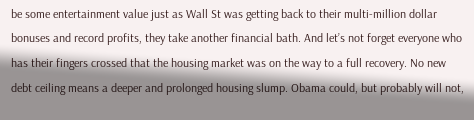be some entertainment value just as Wall St was getting back to their multi-million dollar bonuses and record profits, they take another financial bath. And let’s not forget everyone who has their fingers crossed that the housing market was on the way to a full recovery. No new debt ceiling means a deeper and prolonged housing slump. Obama could, but probably will not,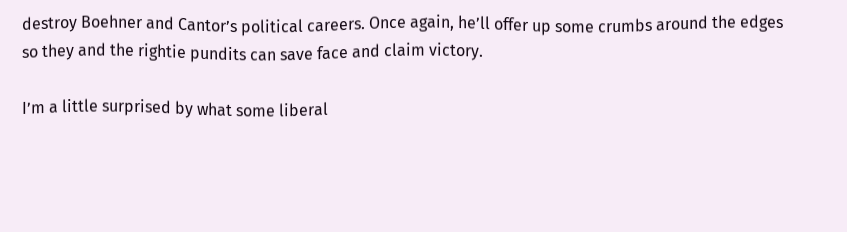destroy Boehner and Cantor’s political careers. Once again, he’ll offer up some crumbs around the edges so they and the rightie pundits can save face and claim victory.

I’m a little surprised by what some liberal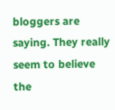bloggers are saying. They really seem to believe the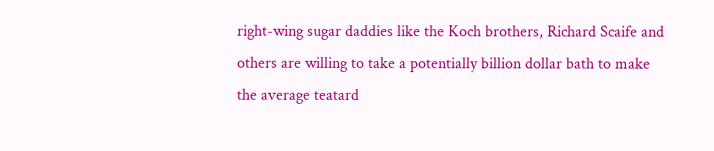right-wing sugar daddies like the Koch brothers, Richard Scaife and others are willing to take a potentially billion dollar bath to make the average teatard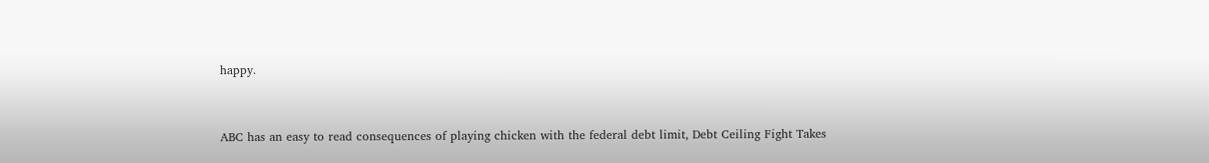happy.


ABC has an easy to read consequences of playing chicken with the federal debt limit, Debt Ceiling Fight Takes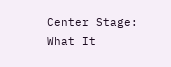Center Stage: What It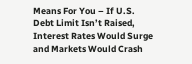Means For You – If U.S. Debt Limit Isn’t Raised, Interest Rates Would Surge and Markets Would Crash